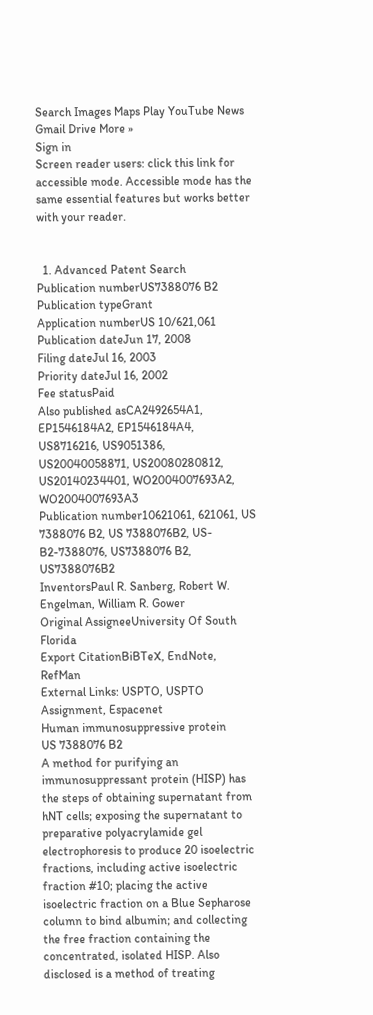Search Images Maps Play YouTube News Gmail Drive More »
Sign in
Screen reader users: click this link for accessible mode. Accessible mode has the same essential features but works better with your reader.


  1. Advanced Patent Search
Publication numberUS7388076 B2
Publication typeGrant
Application numberUS 10/621,061
Publication dateJun 17, 2008
Filing dateJul 16, 2003
Priority dateJul 16, 2002
Fee statusPaid
Also published asCA2492654A1, EP1546184A2, EP1546184A4, US8716216, US9051386, US20040058871, US20080280812, US20140234401, WO2004007693A2, WO2004007693A3
Publication number10621061, 621061, US 7388076 B2, US 7388076B2, US-B2-7388076, US7388076 B2, US7388076B2
InventorsPaul R. Sanberg, Robert W. Engelman, William R. Gower
Original AssigneeUniversity Of South Florida
Export CitationBiBTeX, EndNote, RefMan
External Links: USPTO, USPTO Assignment, Espacenet
Human immunosuppressive protein
US 7388076 B2
A method for purifying an immunosuppressant protein (HISP) has the steps of obtaining supernatant from hNT cells; exposing the supernatant to preparative polyacrylamide gel electrophoresis to produce 20 isoelectric fractions, including active isoelectric fraction #10; placing the active isoelectric fraction on a Blue Sepharose column to bind albumin; and collecting the free fraction containing the concentrated, isolated HISP. Also disclosed is a method of treating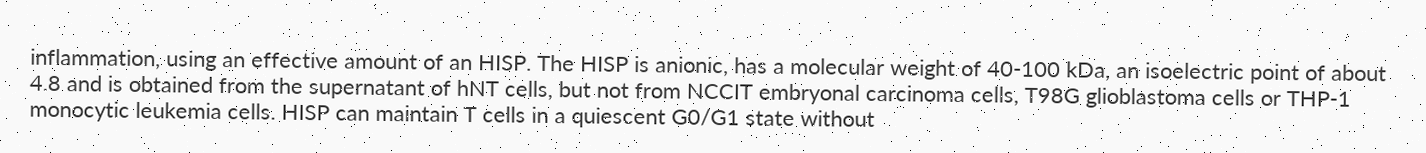inflammation, using an effective amount of an HISP. The HISP is anionic, has a molecular weight of 40-100 kDa, an isoelectric point of about 4.8 and is obtained from the supernatant of hNT cells, but not from NCCIT embryonal carcinoma cells, T98G glioblastoma cells or THP-1 monocytic leukemia cells. HISP can maintain T cells in a quiescent G0/G1 state without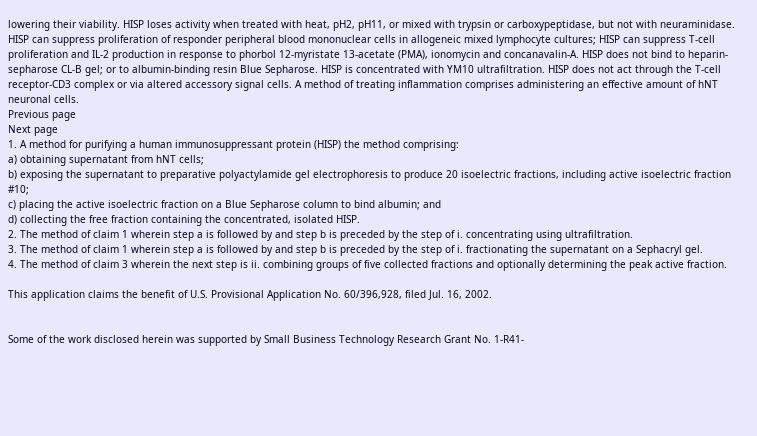lowering their viability. HISP loses activity when treated with heat, pH2, pH11, or mixed with trypsin or carboxypeptidase, but not with neuraminidase. HISP can suppress proliferation of responder peripheral blood mononuclear cells in allogeneic mixed lymphocyte cultures; HISP can suppress T-cell proliferation and IL-2 production in response to phorbol 12-myristate 13-acetate (PMA), ionomycin and concanavalin-A. HISP does not bind to heparin-sepharose CL-B gel; or to albumin-binding resin Blue Sepharose. HISP is concentrated with YM10 ultrafiltration. HISP does not act through the T-cell receptor-CD3 complex or via altered accessory signal cells. A method of treating inflammation comprises administering an effective amount of hNT neuronal cells.
Previous page
Next page
1. A method for purifying a human immunosuppressant protein (HISP) the method comprising:
a) obtaining supernatant from hNT cells;
b) exposing the supernatant to preparative polyactylamide gel electrophoresis to produce 20 isoelectric fractions, including active isoelectric fraction #10;
c) placing the active isoelectric fraction on a Blue Sepharose column to bind albumin; and
d) collecting the free fraction containing the concentrated, isolated HISP.
2. The method of claim 1 wherein step a is followed by and step b is preceded by the step of i. concentrating using ultrafiltration.
3. The method of claim 1 wherein step a is followed by and step b is preceded by the step of i. fractionating the supernatant on a Sephacryl gel.
4. The method of claim 3 wherein the next step is ii. combining groups of five collected fractions and optionally determining the peak active fraction.

This application claims the benefit of U.S. Provisional Application No. 60/396,928, filed Jul. 16, 2002.


Some of the work disclosed herein was supported by Small Business Technology Research Grant No. 1-R41-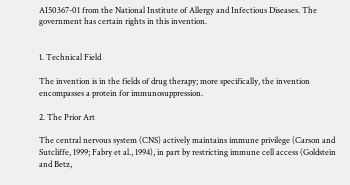AI50367-01 from the National Institute of Allergy and Infectious Diseases. The government has certain rights in this invention.


1. Technical Field

The invention is in the fields of drug therapy; more specifically, the invention encompasses a protein for immunosuppression.

2. The Prior Art

The central nervous system (CNS) actively maintains immune privilege (Carson and Sutcliffe, 1999; Fabry et al., 1994), in part by restricting immune cell access (Goldstein and Betz,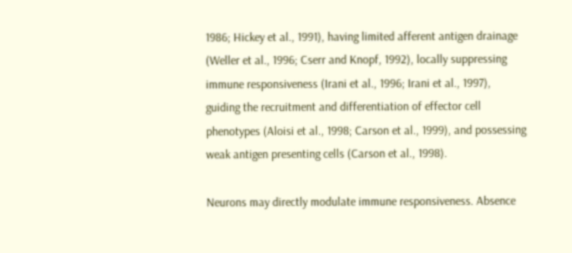1986; Hickey et al., 1991), having limited afferent antigen drainage (Weller et al., 1996; Cserr and Knopf, 1992), locally suppressing immune responsiveness (Irani et al., 1996; Irani et al., 1997), guiding the recruitment and differentiation of effector cell phenotypes (Aloisi et al., 1998; Carson et al., 1999), and possessing weak antigen presenting cells (Carson et al., 1998).

Neurons may directly modulate immune responsiveness. Absence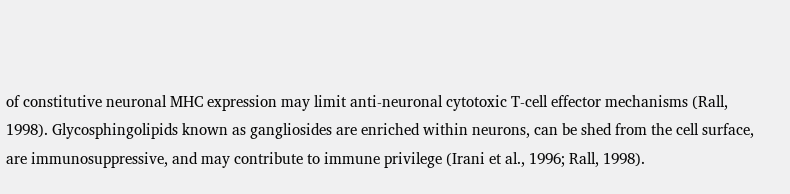of constitutive neuronal MHC expression may limit anti-neuronal cytotoxic T-cell effector mechanisms (Rall, 1998). Glycosphingolipids known as gangliosides are enriched within neurons, can be shed from the cell surface, are immunosuppressive, and may contribute to immune privilege (Irani et al., 1996; Rall, 1998).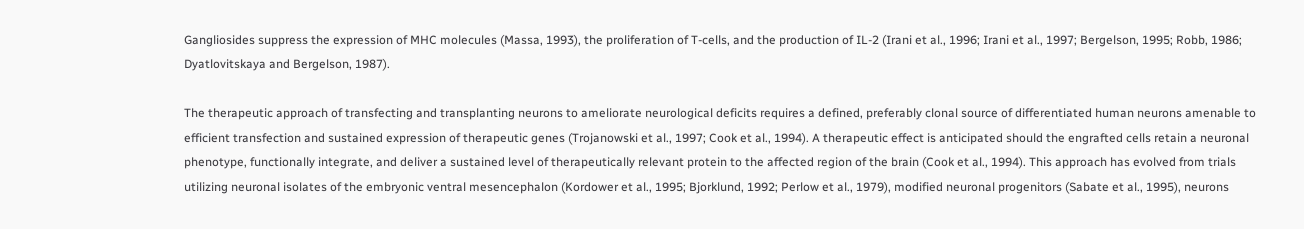Gangliosides suppress the expression of MHC molecules (Massa, 1993), the proliferation of T-cells, and the production of IL-2 (Irani et al., 1996; Irani et al., 1997; Bergelson, 1995; Robb, 1986; Dyatlovitskaya and Bergelson, 1987).

The therapeutic approach of transfecting and transplanting neurons to ameliorate neurological deficits requires a defined, preferably clonal source of differentiated human neurons amenable to efficient transfection and sustained expression of therapeutic genes (Trojanowski et al., 1997; Cook et al., 1994). A therapeutic effect is anticipated should the engrafted cells retain a neuronal phenotype, functionally integrate, and deliver a sustained level of therapeutically relevant protein to the affected region of the brain (Cook et al., 1994). This approach has evolved from trials utilizing neuronal isolates of the embryonic ventral mesencephalon (Kordower et al., 1995; Bjorklund, 1992; Perlow et al., 1979), modified neuronal progenitors (Sabate et al., 1995), neurons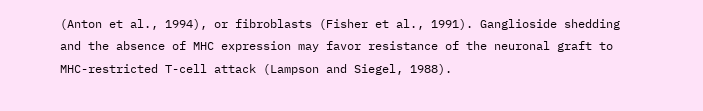(Anton et al., 1994), or fibroblasts (Fisher et al., 1991). Ganglioside shedding and the absence of MHC expression may favor resistance of the neuronal graft to MHC-restricted T-cell attack (Lampson and Siegel, 1988).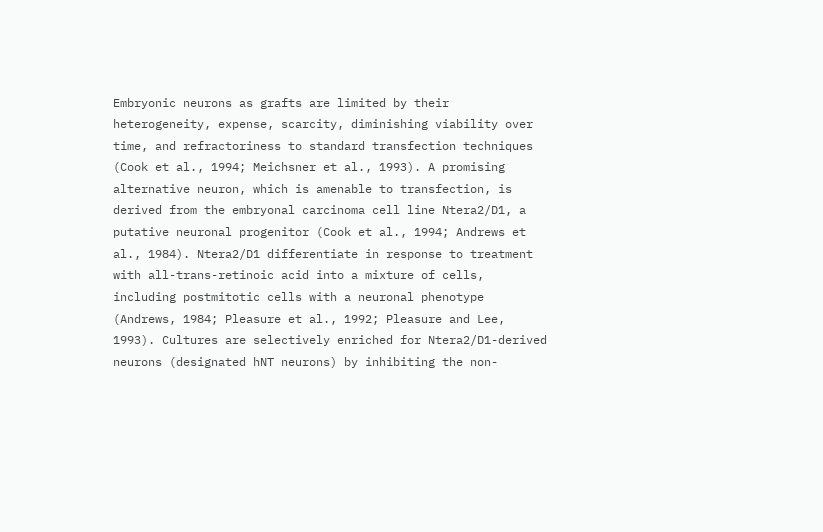Embryonic neurons as grafts are limited by their heterogeneity, expense, scarcity, diminishing viability over time, and refractoriness to standard transfection techniques (Cook et al., 1994; Meichsner et al., 1993). A promising alternative neuron, which is amenable to transfection, is derived from the embryonal carcinoma cell line Ntera2/D1, a putative neuronal progenitor (Cook et al., 1994; Andrews et al., 1984). Ntera2/D1 differentiate in response to treatment with all-trans-retinoic acid into a mixture of cells, including postmitotic cells with a neuronal phenotype (Andrews, 1984; Pleasure et al., 1992; Pleasure and Lee, 1993). Cultures are selectively enriched for Ntera2/D1-derived neurons (designated hNT neurons) by inhibiting the non-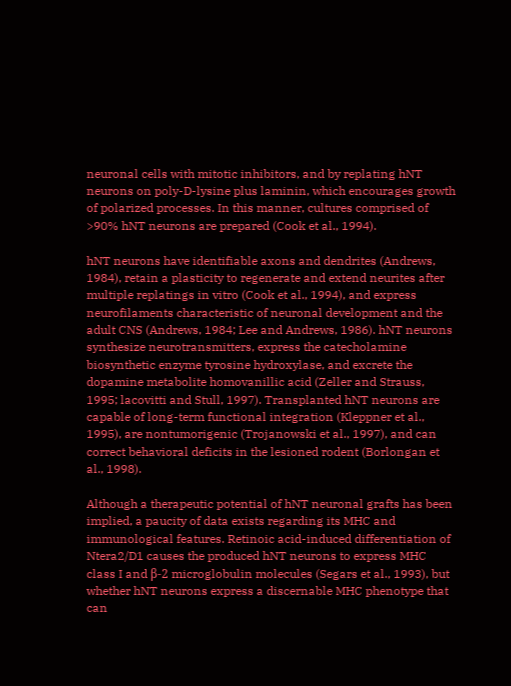neuronal cells with mitotic inhibitors, and by replating hNT neurons on poly-D-lysine plus laminin, which encourages growth of polarized processes. In this manner, cultures comprised of >90% hNT neurons are prepared (Cook et al., 1994).

hNT neurons have identifiable axons and dendrites (Andrews, 1984), retain a plasticity to regenerate and extend neurites after multiple replatings in vitro (Cook et al., 1994), and express neurofilaments characteristic of neuronal development and the adult CNS (Andrews, 1984; Lee and Andrews, 1986). hNT neurons synthesize neurotransmitters, express the catecholamine biosynthetic enzyme tyrosine hydroxylase, and excrete the dopamine metabolite homovanillic acid (Zeller and Strauss, 1995; lacovitti and Stull, 1997). Transplanted hNT neurons are capable of long-term functional integration (Kleppner et al., 1995), are nontumorigenic (Trojanowski et al., 1997), and can correct behavioral deficits in the lesioned rodent (Borlongan et al., 1998).

Although a therapeutic potential of hNT neuronal grafts has been implied, a paucity of data exists regarding its MHC and immunological features. Retinoic acid-induced differentiation of Ntera2/D1 causes the produced hNT neurons to express MHC class I and β-2 microglobulin molecules (Segars et al., 1993), but whether hNT neurons express a discernable MHC phenotype that can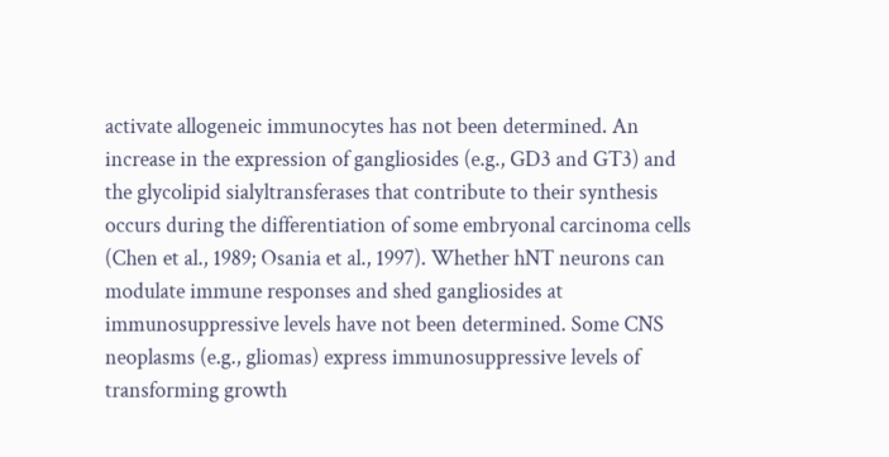activate allogeneic immunocytes has not been determined. An increase in the expression of gangliosides (e.g., GD3 and GT3) and the glycolipid sialyltransferases that contribute to their synthesis occurs during the differentiation of some embryonal carcinoma cells (Chen et al., 1989; Osania et al., 1997). Whether hNT neurons can modulate immune responses and shed gangliosides at immunosuppressive levels have not been determined. Some CNS neoplasms (e.g., gliomas) express immunosuppressive levels of transforming growth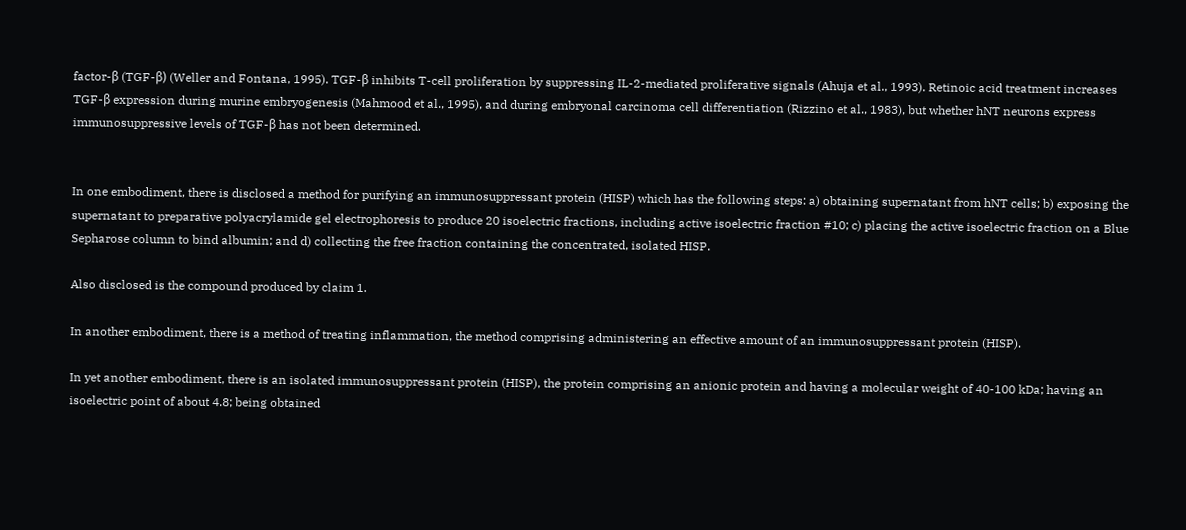factor-β (TGF-β) (Weller and Fontana, 1995). TGF-β inhibits T-cell proliferation by suppressing IL-2-mediated proliferative signals (Ahuja et al., 1993). Retinoic acid treatment increases TGF-β expression during murine embryogenesis (Mahmood et al., 1995), and during embryonal carcinoma cell differentiation (Rizzino et al., 1983), but whether hNT neurons express immunosuppressive levels of TGF-β has not been determined.


In one embodiment, there is disclosed a method for purifying an immunosuppressant protein (HISP) which has the following steps: a) obtaining supernatant from hNT cells; b) exposing the supernatant to preparative polyacrylamide gel electrophoresis to produce 20 isoelectric fractions, including active isoelectric fraction #10; c) placing the active isoelectric fraction on a Blue Sepharose column to bind albumin; and d) collecting the free fraction containing the concentrated, isolated HISP.

Also disclosed is the compound produced by claim 1.

In another embodiment, there is a method of treating inflammation, the method comprising administering an effective amount of an immunosuppressant protein (HISP).

In yet another embodiment, there is an isolated immunosuppressant protein (HISP), the protein comprising an anionic protein and having a molecular weight of 40-100 kDa; having an isoelectric point of about 4.8; being obtained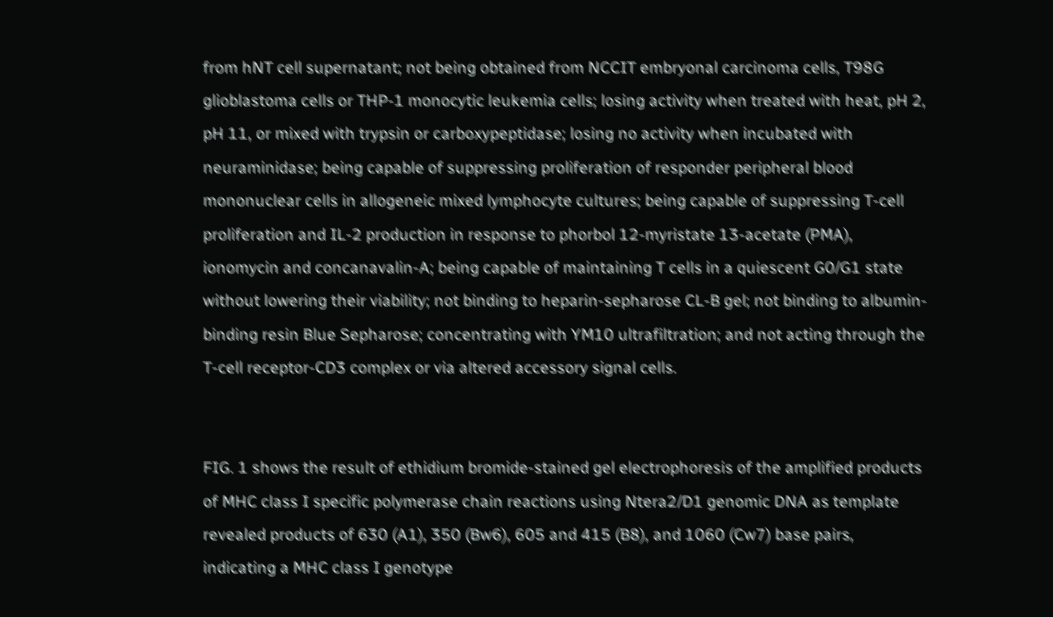from hNT cell supernatant; not being obtained from NCCIT embryonal carcinoma cells, T98G glioblastoma cells or THP-1 monocytic leukemia cells; losing activity when treated with heat, pH 2, pH 11, or mixed with trypsin or carboxypeptidase; losing no activity when incubated with neuraminidase; being capable of suppressing proliferation of responder peripheral blood mononuclear cells in allogeneic mixed lymphocyte cultures; being capable of suppressing T-cell proliferation and IL-2 production in response to phorbol 12-myristate 13-acetate (PMA), ionomycin and concanavalin-A; being capable of maintaining T cells in a quiescent G0/G1 state without lowering their viability; not binding to heparin-sepharose CL-B gel; not binding to albumin-binding resin Blue Sepharose; concentrating with YM10 ultrafiltration; and not acting through the T-cell receptor-CD3 complex or via altered accessory signal cells.


FIG. 1 shows the result of ethidium bromide-stained gel electrophoresis of the amplified products of MHC class I specific polymerase chain reactions using Ntera2/D1 genomic DNA as template revealed products of 630 (A1), 350 (Bw6), 605 and 415 (B8), and 1060 (Cw7) base pairs, indicating a MHC class I genotype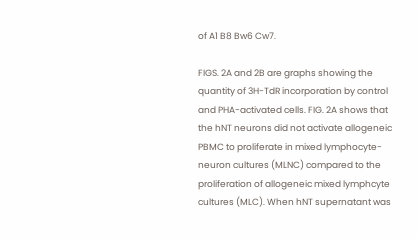of A1 B8 Bw6 Cw7.

FIGS. 2A and 2B are graphs showing the quantity of 3H-TdR incorporation by control and PHA-activated cells. FIG. 2A shows that the hNT neurons did not activate allogeneic PBMC to proliferate in mixed lymphocyte-neuron cultures (MLNC) compared to the proliferation of allogeneic mixed lymphcyte cultures (MLC). When hNT supernatant was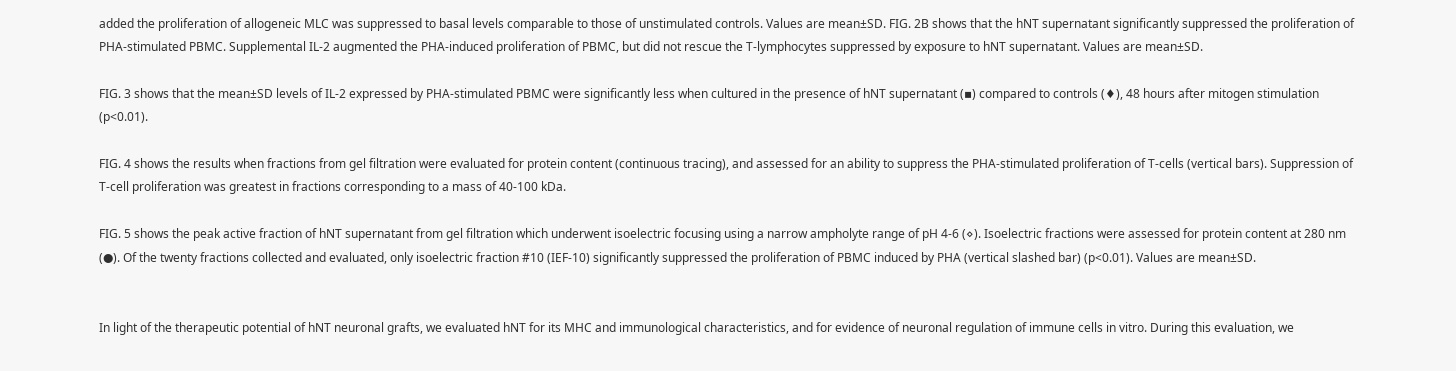added the proliferation of allogeneic MLC was suppressed to basal levels comparable to those of unstimulated controls. Values are mean±SD. FIG. 2B shows that the hNT supernatant significantly suppressed the proliferation of PHA-stimulated PBMC. Supplemental IL-2 augmented the PHA-induced proliferation of PBMC, but did not rescue the T-lymphocytes suppressed by exposure to hNT supernatant. Values are mean±SD.

FIG. 3 shows that the mean±SD levels of IL-2 expressed by PHA-stimulated PBMC were significantly less when cultured in the presence of hNT supernatant (▪) compared to controls (♦), 48 hours after mitogen stimulation (p<0.01).

FIG. 4 shows the results when fractions from gel filtration were evaluated for protein content (continuous tracing), and assessed for an ability to suppress the PHA-stimulated proliferation of T-cells (vertical bars). Suppression of T-cell proliferation was greatest in fractions corresponding to a mass of 40-100 kDa.

FIG. 5 shows the peak active fraction of hNT supernatant from gel filtration which underwent isoelectric focusing using a narrow ampholyte range of pH 4-6 (⋄). Isoelectric fractions were assessed for protein content at 280 nm (●). Of the twenty fractions collected and evaluated, only isoelectric fraction #10 (IEF-10) significantly suppressed the proliferation of PBMC induced by PHA (vertical slashed bar) (p<0.01). Values are mean±SD.


In light of the therapeutic potential of hNT neuronal grafts, we evaluated hNT for its MHC and immunological characteristics, and for evidence of neuronal regulation of immune cells in vitro. During this evaluation, we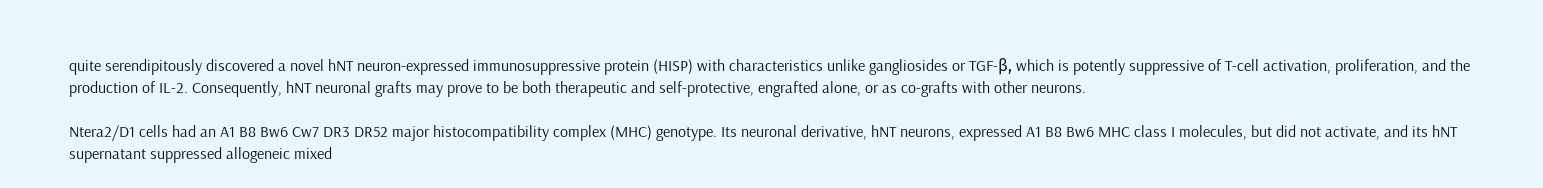quite serendipitously discovered a novel hNT neuron-expressed immunosuppressive protein (HISP) with characteristics unlike gangliosides or TGF-β, which is potently suppressive of T-cell activation, proliferation, and the production of IL-2. Consequently, hNT neuronal grafts may prove to be both therapeutic and self-protective, engrafted alone, or as co-grafts with other neurons.

Ntera2/D1 cells had an A1 B8 Bw6 Cw7 DR3 DR52 major histocompatibility complex (MHC) genotype. Its neuronal derivative, hNT neurons, expressed A1 B8 Bw6 MHC class I molecules, but did not activate, and its hNT supernatant suppressed allogeneic mixed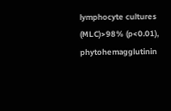lymphocyte cultures (MLC)>98% (p<0.01), phytohemagglutinin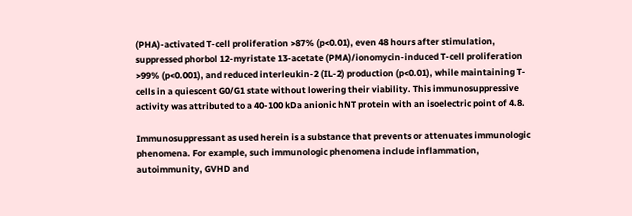(PHA)-activated T-cell proliferation >87% (p<0.01), even 48 hours after stimulation, suppressed phorbol 12-myristate 13-acetate (PMA)/ionomycin-induced T-cell proliferation >99% (p<0.001), and reduced interleukin-2 (IL-2) production (p<0.01), while maintaining T-cells in a quiescent G0/G1 state without lowering their viability. This immunosuppressive activity was attributed to a 40-100 kDa anionic hNT protein with an isoelectric point of 4.8.

Immunosuppressant as used herein is a substance that prevents or attenuates immunologic phenomena. For example, such immunologic phenomena include inflammation, autoimmunity, GVHD and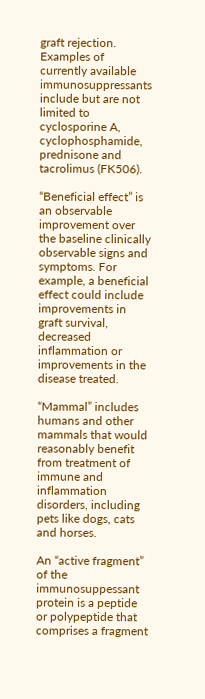graft rejection. Examples of currently available immunosuppressants include but are not limited to cyclosporine A, cyclophosphamide, prednisone and tacrolimus (FK506).

“Beneficial effect” is an observable improvement over the baseline clinically observable signs and symptoms. For example, a beneficial effect could include improvements in graft survival, decreased inflammation or improvements in the disease treated.

“Mammal” includes humans and other mammals that would reasonably benefit from treatment of immune and inflammation disorders, including pets like dogs, cats and horses.

An “active fragment” of the immunosuppessant protein is a peptide or polypeptide that comprises a fragment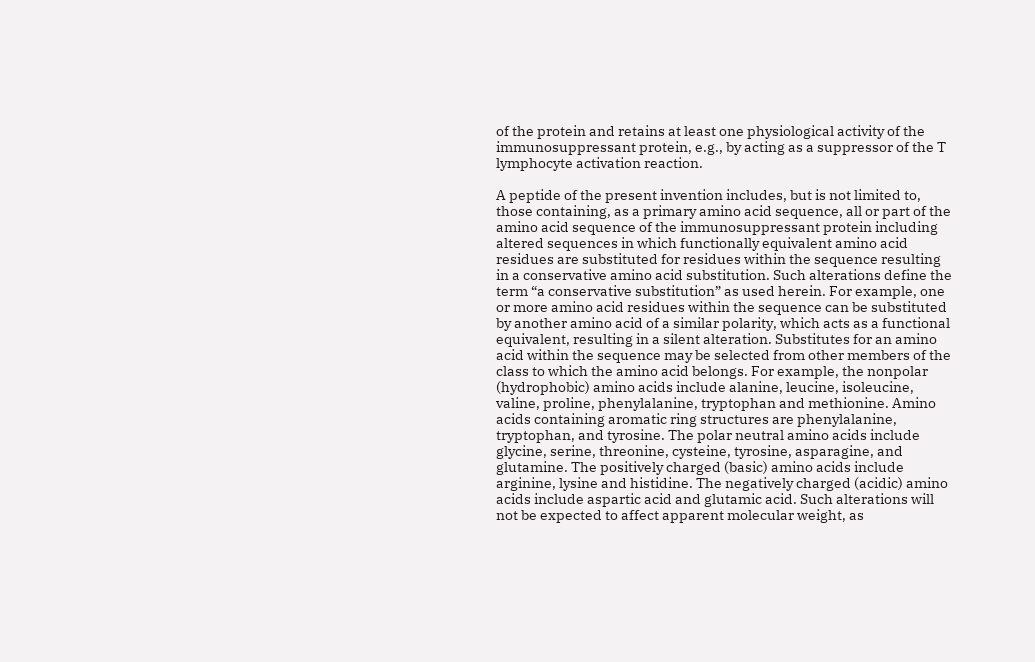of the protein and retains at least one physiological activity of the immunosuppressant protein, e.g., by acting as a suppressor of the T lymphocyte activation reaction.

A peptide of the present invention includes, but is not limited to, those containing, as a primary amino acid sequence, all or part of the amino acid sequence of the immunosuppressant protein including altered sequences in which functionally equivalent amino acid residues are substituted for residues within the sequence resulting in a conservative amino acid substitution. Such alterations define the term “a conservative substitution” as used herein. For example, one or more amino acid residues within the sequence can be substituted by another amino acid of a similar polarity, which acts as a functional equivalent, resulting in a silent alteration. Substitutes for an amino acid within the sequence may be selected from other members of the class to which the amino acid belongs. For example, the nonpolar (hydrophobic) amino acids include alanine, leucine, isoleucine, valine, proline, phenylalanine, tryptophan and methionine. Amino acids containing aromatic ring structures are phenylalanine, tryptophan, and tyrosine. The polar neutral amino acids include glycine, serine, threonine, cysteine, tyrosine, asparagine, and glutamine. The positively charged (basic) amino acids include arginine, lysine and histidine. The negatively charged (acidic) amino acids include aspartic acid and glutamic acid. Such alterations will not be expected to affect apparent molecular weight, as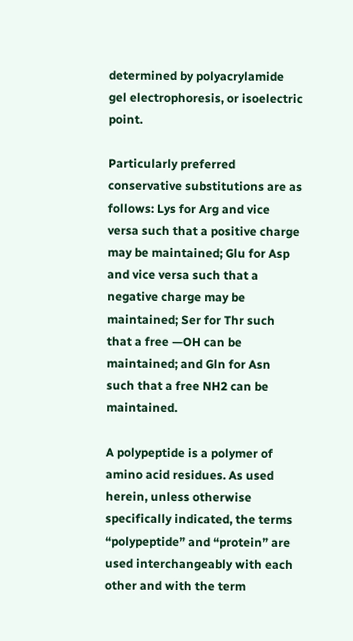determined by polyacrylamide gel electrophoresis, or isoelectric point.

Particularly preferred conservative substitutions are as follows: Lys for Arg and vice versa such that a positive charge may be maintained; Glu for Asp and vice versa such that a negative charge may be maintained; Ser for Thr such that a free —OH can be maintained; and Gln for Asn such that a free NH2 can be maintained.

A polypeptide is a polymer of amino acid residues. As used herein, unless otherwise specifically indicated, the terms “polypeptide” and “protein” are used interchangeably with each other and with the term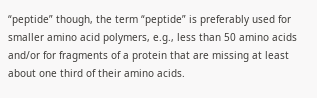“peptide” though, the term “peptide” is preferably used for smaller amino acid polymers, e.g., less than 50 amino acids and/or for fragments of a protein that are missing at least about one third of their amino acids.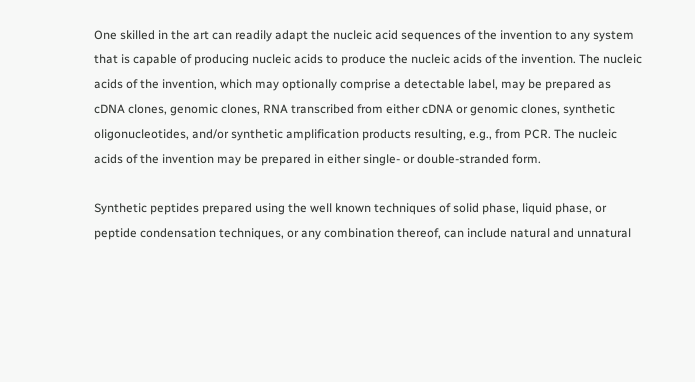One skilled in the art can readily adapt the nucleic acid sequences of the invention to any system that is capable of producing nucleic acids to produce the nucleic acids of the invention. The nucleic acids of the invention, which may optionally comprise a detectable label, may be prepared as cDNA clones, genomic clones, RNA transcribed from either cDNA or genomic clones, synthetic oligonucleotides, and/or synthetic amplification products resulting, e.g., from PCR. The nucleic acids of the invention may be prepared in either single- or double-stranded form.

Synthetic peptides prepared using the well known techniques of solid phase, liquid phase, or peptide condensation techniques, or any combination thereof, can include natural and unnatural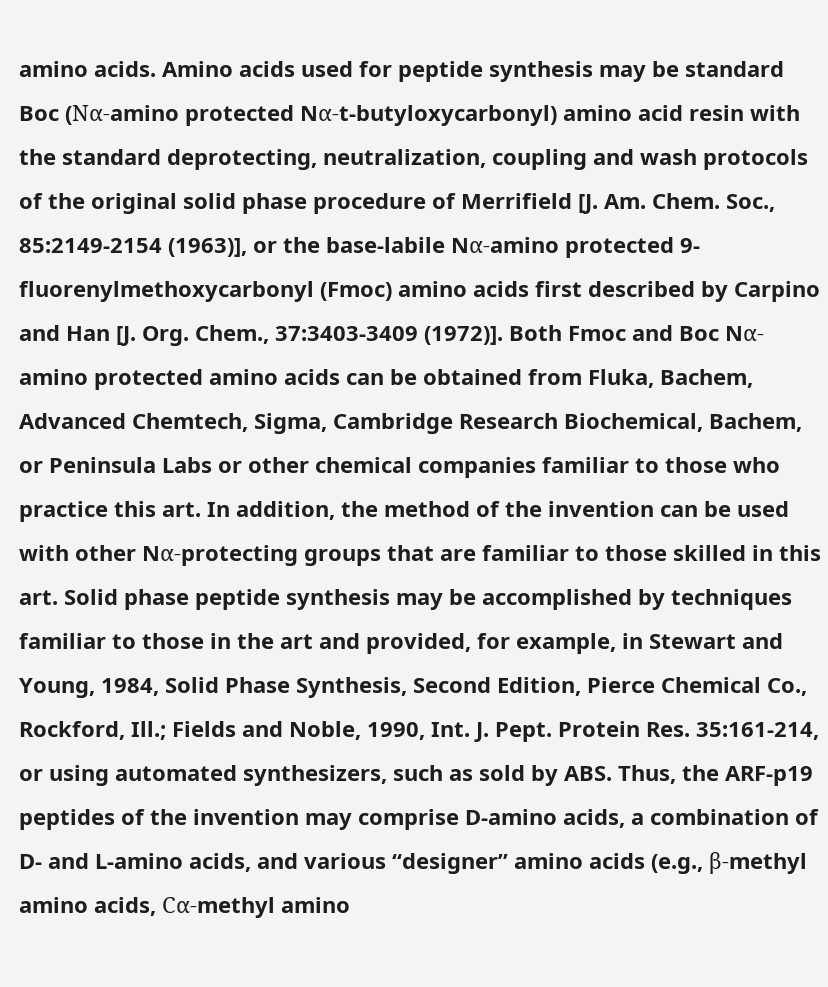amino acids. Amino acids used for peptide synthesis may be standard Boc (Nα-amino protected Nα-t-butyloxycarbonyl) amino acid resin with the standard deprotecting, neutralization, coupling and wash protocols of the original solid phase procedure of Merrifield [J. Am. Chem. Soc., 85:2149-2154 (1963)], or the base-labile Nα-amino protected 9-fluorenylmethoxycarbonyl (Fmoc) amino acids first described by Carpino and Han [J. Org. Chem., 37:3403-3409 (1972)]. Both Fmoc and Boc Nα-amino protected amino acids can be obtained from Fluka, Bachem, Advanced Chemtech, Sigma, Cambridge Research Biochemical, Bachem, or Peninsula Labs or other chemical companies familiar to those who practice this art. In addition, the method of the invention can be used with other Nα-protecting groups that are familiar to those skilled in this art. Solid phase peptide synthesis may be accomplished by techniques familiar to those in the art and provided, for example, in Stewart and Young, 1984, Solid Phase Synthesis, Second Edition, Pierce Chemical Co., Rockford, Ill.; Fields and Noble, 1990, Int. J. Pept. Protein Res. 35:161-214, or using automated synthesizers, such as sold by ABS. Thus, the ARF-p19 peptides of the invention may comprise D-amino acids, a combination of D- and L-amino acids, and various “designer” amino acids (e.g., β-methyl amino acids, Cα-methyl amino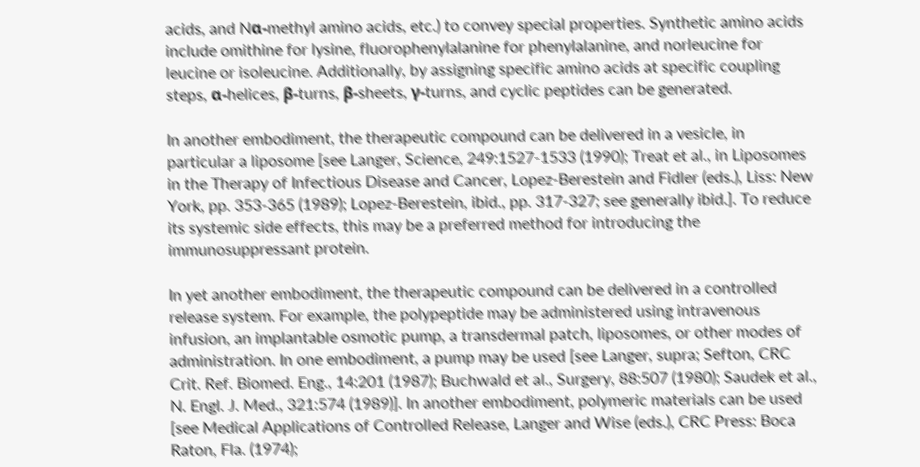acids, and Nα-methyl amino acids, etc.) to convey special properties. Synthetic amino acids include omithine for lysine, fluorophenylalanine for phenylalanine, and norleucine for leucine or isoleucine. Additionally, by assigning specific amino acids at specific coupling steps, α-helices, β-turns, β-sheets, γ-turns, and cyclic peptides can be generated.

In another embodiment, the therapeutic compound can be delivered in a vesicle, in particular a liposome [see Langer, Science, 249:1527-1533 (1990); Treat et al., in Liposomes in the Therapy of Infectious Disease and Cancer, Lopez-Berestein and Fidler (eds.), Liss: New York, pp. 353-365 (1989); Lopez-Berestein, ibid., pp. 317-327; see generally ibid.]. To reduce its systemic side effects, this may be a preferred method for introducing the immunosuppressant protein.

In yet another embodiment, the therapeutic compound can be delivered in a controlled release system. For example, the polypeptide may be administered using intravenous infusion, an implantable osmotic pump, a transdermal patch, liposomes, or other modes of administration. In one embodiment, a pump may be used [see Langer, supra; Sefton, CRC Crit. Ref. Biomed. Eng., 14:201 (1987); Buchwald et al., Surgery, 88:507 (1980); Saudek et al., N. Engl. J. Med., 321:574 (1989)]. In another embodiment, polymeric materials can be used [see Medical Applications of Controlled Release, Langer and Wise (eds.), CRC Press: Boca Raton, Fla. (1974);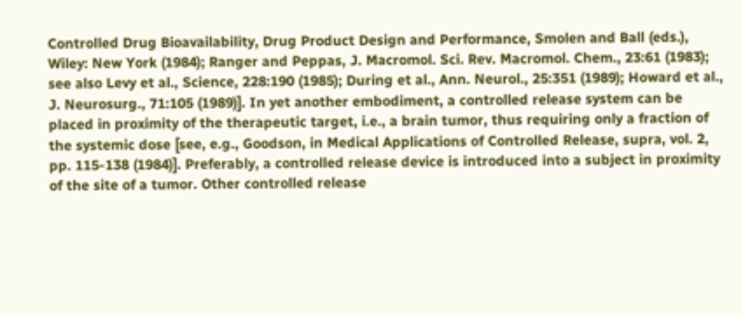Controlled Drug Bioavailability, Drug Product Design and Performance, Smolen and Ball (eds.), Wiley: New York (1984); Ranger and Peppas, J. Macromol. Sci. Rev. Macromol. Chem., 23:61 (1983); see also Levy et al., Science, 228:190 (1985); During et al., Ann. Neurol., 25:351 (1989); Howard et al., J. Neurosurg., 71:105 (1989)]. In yet another embodiment, a controlled release system can be placed in proximity of the therapeutic target, i.e., a brain tumor, thus requiring only a fraction of the systemic dose [see, e.g., Goodson, in Medical Applications of Controlled Release, supra, vol. 2, pp. 115-138 (1984)]. Preferably, a controlled release device is introduced into a subject in proximity of the site of a tumor. Other controlled release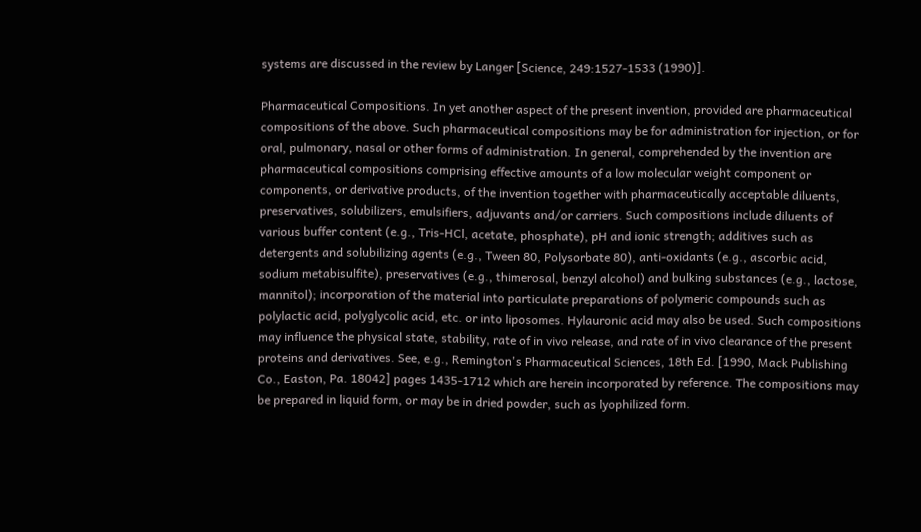systems are discussed in the review by Langer [Science, 249:1527-1533 (1990)].

Pharmaceutical Compositions. In yet another aspect of the present invention, provided are pharmaceutical compositions of the above. Such pharmaceutical compositions may be for administration for injection, or for oral, pulmonary, nasal or other forms of administration. In general, comprehended by the invention are pharmaceutical compositions comprising effective amounts of a low molecular weight component or components, or derivative products, of the invention together with pharmaceutically acceptable diluents, preservatives, solubilizers, emulsifiers, adjuvants and/or carriers. Such compositions include diluents of various buffer content (e.g., Tris-HCl, acetate, phosphate), pH and ionic strength; additives such as detergents and solubilizing agents (e.g., Tween 80, Polysorbate 80), anti-oxidants (e.g., ascorbic acid, sodium metabisulfite), preservatives (e.g., thimerosal, benzyl alcohol) and bulking substances (e.g., lactose, mannitol); incorporation of the material into particulate preparations of polymeric compounds such as polylactic acid, polyglycolic acid, etc. or into liposomes. Hylauronic acid may also be used. Such compositions may influence the physical state, stability, rate of in vivo release, and rate of in vivo clearance of the present proteins and derivatives. See, e.g., Remington's Pharmaceutical Sciences, 18th Ed. [1990, Mack Publishing Co., Easton, Pa. 18042] pages 1435-1712 which are herein incorporated by reference. The compositions may be prepared in liquid form, or may be in dried powder, such as lyophilized form.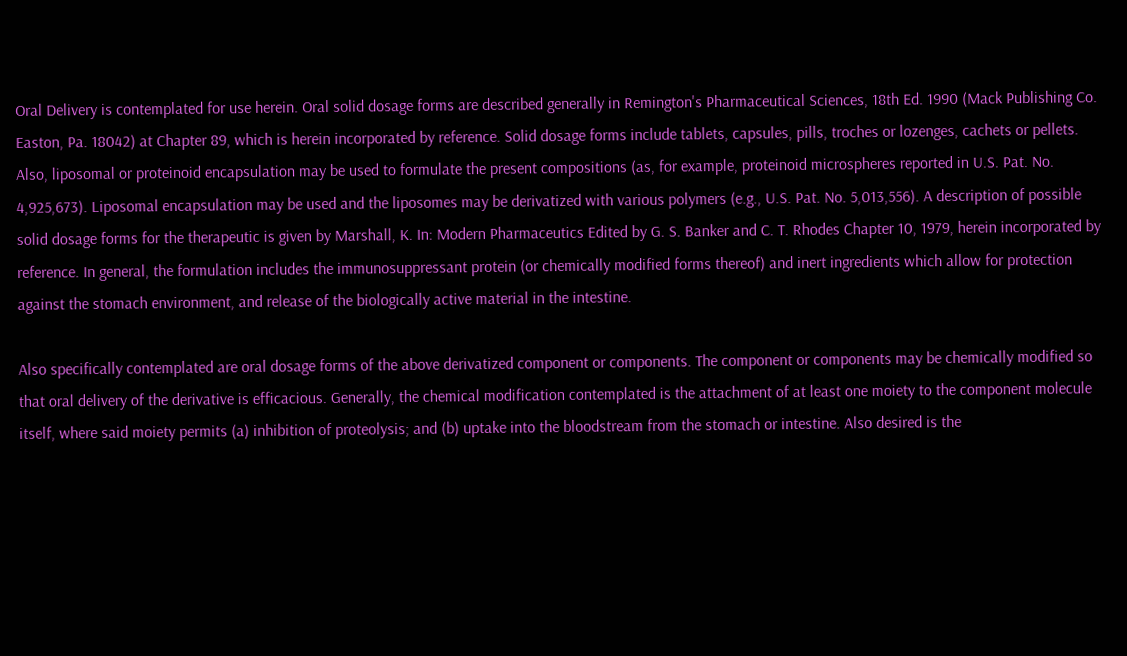Oral Delivery is contemplated for use herein. Oral solid dosage forms are described generally in Remington's Pharmaceutical Sciences, 18th Ed. 1990 (Mack Publishing Co. Easton, Pa. 18042) at Chapter 89, which is herein incorporated by reference. Solid dosage forms include tablets, capsules, pills, troches or lozenges, cachets or pellets. Also, liposomal or proteinoid encapsulation may be used to formulate the present compositions (as, for example, proteinoid microspheres reported in U.S. Pat. No. 4,925,673). Liposomal encapsulation may be used and the liposomes may be derivatized with various polymers (e.g., U.S. Pat. No. 5,013,556). A description of possible solid dosage forms for the therapeutic is given by Marshall, K. In: Modern Pharmaceutics Edited by G. S. Banker and C. T. Rhodes Chapter 10, 1979, herein incorporated by reference. In general, the formulation includes the immunosuppressant protein (or chemically modified forms thereof) and inert ingredients which allow for protection against the stomach environment, and release of the biologically active material in the intestine.

Also specifically contemplated are oral dosage forms of the above derivatized component or components. The component or components may be chemically modified so that oral delivery of the derivative is efficacious. Generally, the chemical modification contemplated is the attachment of at least one moiety to the component molecule itself, where said moiety permits (a) inhibition of proteolysis; and (b) uptake into the bloodstream from the stomach or intestine. Also desired is the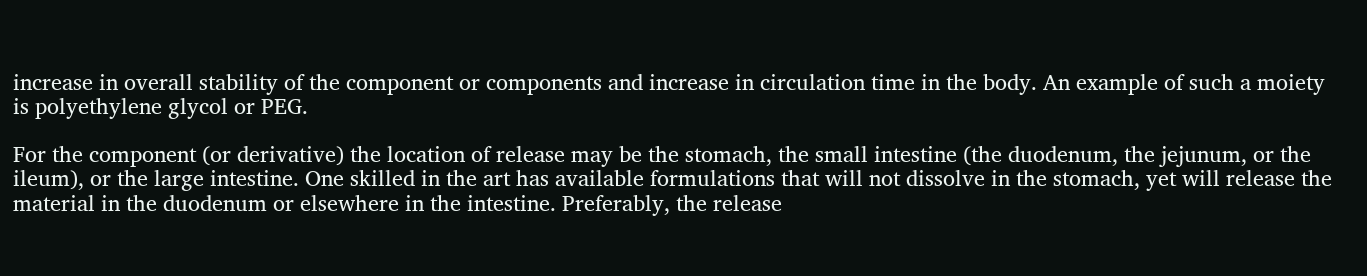increase in overall stability of the component or components and increase in circulation time in the body. An example of such a moiety is polyethylene glycol or PEG.

For the component (or derivative) the location of release may be the stomach, the small intestine (the duodenum, the jejunum, or the ileum), or the large intestine. One skilled in the art has available formulations that will not dissolve in the stomach, yet will release the material in the duodenum or elsewhere in the intestine. Preferably, the release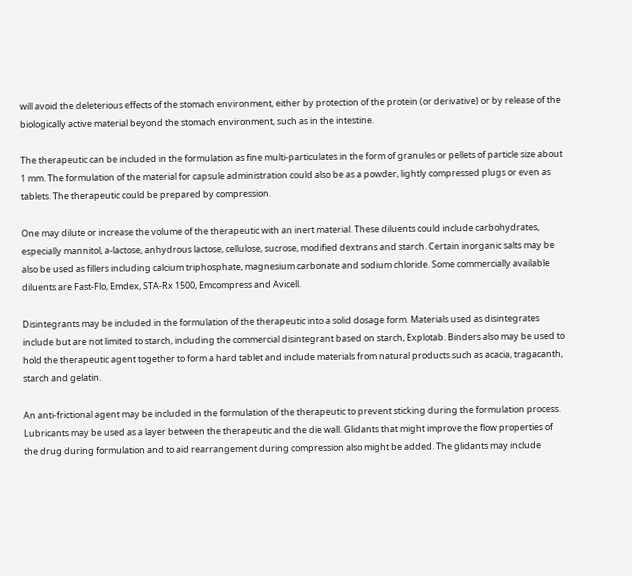will avoid the deleterious effects of the stomach environment, either by protection of the protein (or derivative) or by release of the biologically active material beyond the stomach environment, such as in the intestine.

The therapeutic can be included in the formulation as fine multi-particulates in the form of granules or pellets of particle size about 1 mm. The formulation of the material for capsule administration could also be as a powder, lightly compressed plugs or even as tablets. The therapeutic could be prepared by compression.

One may dilute or increase the volume of the therapeutic with an inert material. These diluents could include carbohydrates, especially mannitol, a-lactose, anhydrous lactose, cellulose, sucrose, modified dextrans and starch. Certain inorganic salts may be also be used as fillers including calcium triphosphate, magnesium carbonate and sodium chloride. Some commercially available diluents are Fast-Flo, Emdex, STA-Rx 1500, Emcompress and Avicell.

Disintegrants may be included in the formulation of the therapeutic into a solid dosage form. Materials used as disintegrates include but are not limited to starch, including the commercial disintegrant based on starch, Explotab. Binders also may be used to hold the therapeutic agent together to form a hard tablet and include materials from natural products such as acacia, tragacanth, starch and gelatin.

An anti-frictional agent may be included in the formulation of the therapeutic to prevent sticking during the formulation process. Lubricants may be used as a layer between the therapeutic and the die wall. Glidants that might improve the flow properties of the drug during formulation and to aid rearrangement during compression also might be added. The glidants may include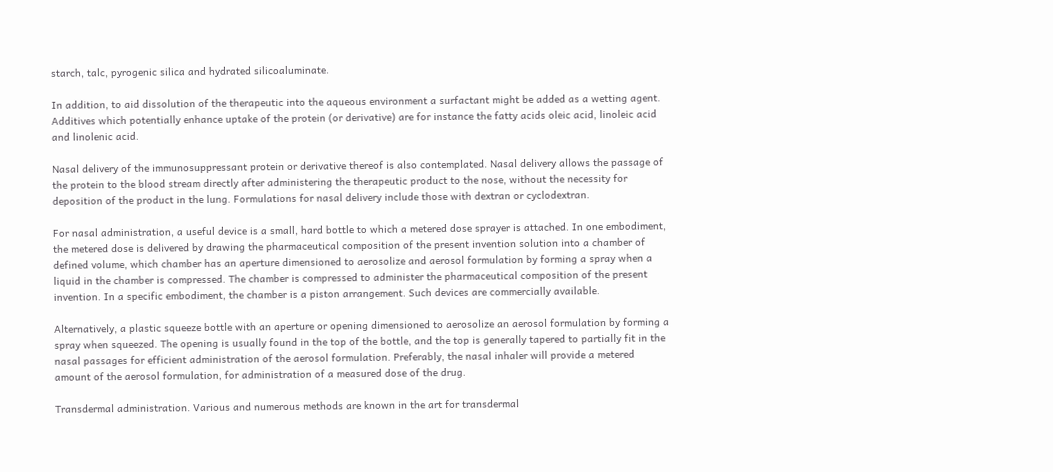starch, talc, pyrogenic silica and hydrated silicoaluminate.

In addition, to aid dissolution of the therapeutic into the aqueous environment a surfactant might be added as a wetting agent. Additives which potentially enhance uptake of the protein (or derivative) are for instance the fatty acids oleic acid, linoleic acid and linolenic acid.

Nasal delivery of the immunosuppressant protein or derivative thereof is also contemplated. Nasal delivery allows the passage of the protein to the blood stream directly after administering the therapeutic product to the nose, without the necessity for deposition of the product in the lung. Formulations for nasal delivery include those with dextran or cyclodextran.

For nasal administration, a useful device is a small, hard bottle to which a metered dose sprayer is attached. In one embodiment, the metered dose is delivered by drawing the pharmaceutical composition of the present invention solution into a chamber of defined volume, which chamber has an aperture dimensioned to aerosolize and aerosol formulation by forming a spray when a liquid in the chamber is compressed. The chamber is compressed to administer the pharmaceutical composition of the present invention. In a specific embodiment, the chamber is a piston arrangement. Such devices are commercially available.

Alternatively, a plastic squeeze bottle with an aperture or opening dimensioned to aerosolize an aerosol formulation by forming a spray when squeezed. The opening is usually found in the top of the bottle, and the top is generally tapered to partially fit in the nasal passages for efficient administration of the aerosol formulation. Preferably, the nasal inhaler will provide a metered amount of the aerosol formulation, for administration of a measured dose of the drug.

Transdermal administration. Various and numerous methods are known in the art for transdermal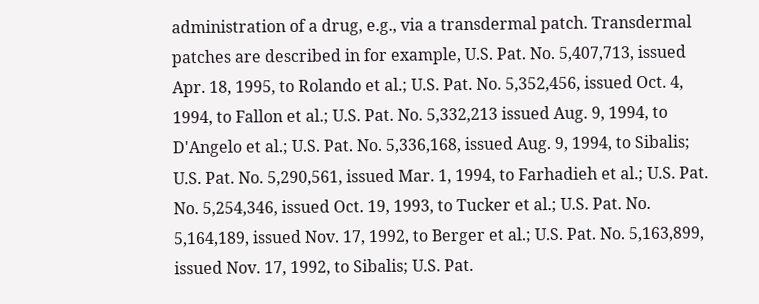administration of a drug, e.g., via a transdermal patch. Transdermal patches are described in for example, U.S. Pat. No. 5,407,713, issued Apr. 18, 1995, to Rolando et al.; U.S. Pat. No. 5,352,456, issued Oct. 4, 1994, to Fallon et al.; U.S. Pat. No. 5,332,213 issued Aug. 9, 1994, to D'Angelo et al.; U.S. Pat. No. 5,336,168, issued Aug. 9, 1994, to Sibalis; U.S. Pat. No. 5,290,561, issued Mar. 1, 1994, to Farhadieh et al.; U.S. Pat. No. 5,254,346, issued Oct. 19, 1993, to Tucker et al.; U.S. Pat. No. 5,164,189, issued Nov. 17, 1992, to Berger et al.; U.S. Pat. No. 5,163,899, issued Nov. 17, 1992, to Sibalis; U.S. Pat.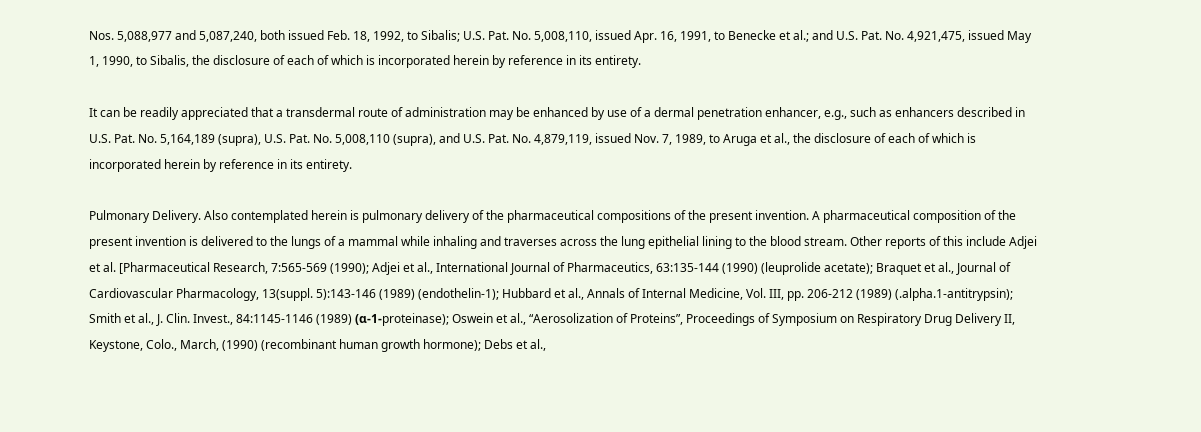Nos. 5,088,977 and 5,087,240, both issued Feb. 18, 1992, to Sibalis; U.S. Pat. No. 5,008,110, issued Apr. 16, 1991, to Benecke et al.; and U.S. Pat. No. 4,921,475, issued May 1, 1990, to Sibalis, the disclosure of each of which is incorporated herein by reference in its entirety.

It can be readily appreciated that a transdermal route of administration may be enhanced by use of a dermal penetration enhancer, e.g., such as enhancers described in U.S. Pat. No. 5,164,189 (supra), U.S. Pat. No. 5,008,110 (supra), and U.S. Pat. No. 4,879,119, issued Nov. 7, 1989, to Aruga et al., the disclosure of each of which is incorporated herein by reference in its entirety.

Pulmonary Delivery. Also contemplated herein is pulmonary delivery of the pharmaceutical compositions of the present invention. A pharmaceutical composition of the present invention is delivered to the lungs of a mammal while inhaling and traverses across the lung epithelial lining to the blood stream. Other reports of this include Adjei et al. [Pharmaceutical Research, 7:565-569 (1990); Adjei et al., International Journal of Pharmaceutics, 63:135-144 (1990) (leuprolide acetate); Braquet et al., Journal of Cardiovascular Pharmacology, 13(suppl. 5):143-146 (1989) (endothelin-1); Hubbard et al., Annals of Internal Medicine, Vol. III, pp. 206-212 (1989) (.alpha.1-antitrypsin); Smith et al., J. Clin. Invest., 84:1145-1146 (1989) (α-1-proteinase); Oswein et al., “Aerosolization of Proteins”, Proceedings of Symposium on Respiratory Drug Delivery II, Keystone, Colo., March, (1990) (recombinant human growth hormone); Debs et al.,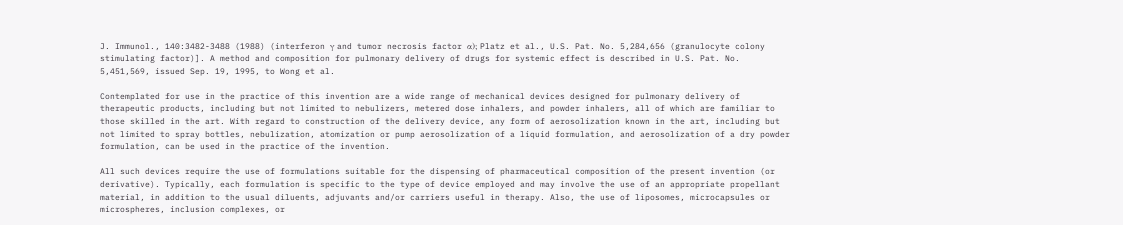J. Immunol., 140:3482-3488 (1988) (interferon γ and tumor necrosis factor α); Platz et al., U.S. Pat. No. 5,284,656 (granulocyte colony stimulating factor)]. A method and composition for pulmonary delivery of drugs for systemic effect is described in U.S. Pat. No. 5,451,569, issued Sep. 19, 1995, to Wong et al.

Contemplated for use in the practice of this invention are a wide range of mechanical devices designed for pulmonary delivery of therapeutic products, including but not limited to nebulizers, metered dose inhalers, and powder inhalers, all of which are familiar to those skilled in the art. With regard to construction of the delivery device, any form of aerosolization known in the art, including but not limited to spray bottles, nebulization, atomization or pump aerosolization of a liquid formulation, and aerosolization of a dry powder formulation, can be used in the practice of the invention.

All such devices require the use of formulations suitable for the dispensing of pharmaceutical composition of the present invention (or derivative). Typically, each formulation is specific to the type of device employed and may involve the use of an appropriate propellant material, in addition to the usual diluents, adjuvants and/or carriers useful in therapy. Also, the use of liposomes, microcapsules or microspheres, inclusion complexes, or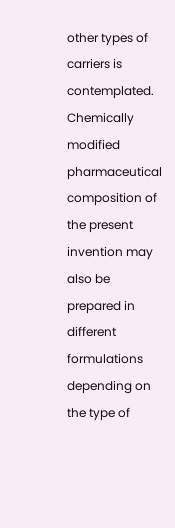other types of carriers is contemplated. Chemically modified pharmaceutical composition of the present invention may also be prepared in different formulations depending on the type of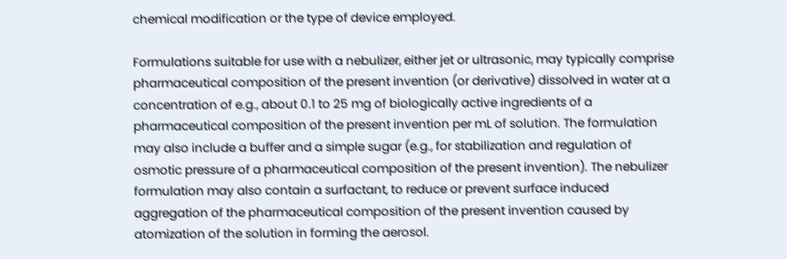chemical modification or the type of device employed.

Formulations suitable for use with a nebulizer, either jet or ultrasonic, may typically comprise pharmaceutical composition of the present invention (or derivative) dissolved in water at a concentration of e.g., about 0.1 to 25 mg of biologically active ingredients of a pharmaceutical composition of the present invention per mL of solution. The formulation may also include a buffer and a simple sugar (e.g., for stabilization and regulation of osmotic pressure of a pharmaceutical composition of the present invention). The nebulizer formulation may also contain a surfactant, to reduce or prevent surface induced aggregation of the pharmaceutical composition of the present invention caused by atomization of the solution in forming the aerosol.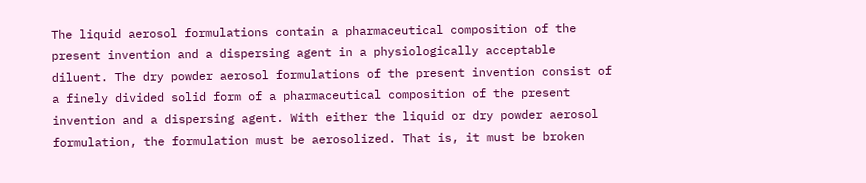The liquid aerosol formulations contain a pharmaceutical composition of the present invention and a dispersing agent in a physiologically acceptable diluent. The dry powder aerosol formulations of the present invention consist of a finely divided solid form of a pharmaceutical composition of the present invention and a dispersing agent. With either the liquid or dry powder aerosol formulation, the formulation must be aerosolized. That is, it must be broken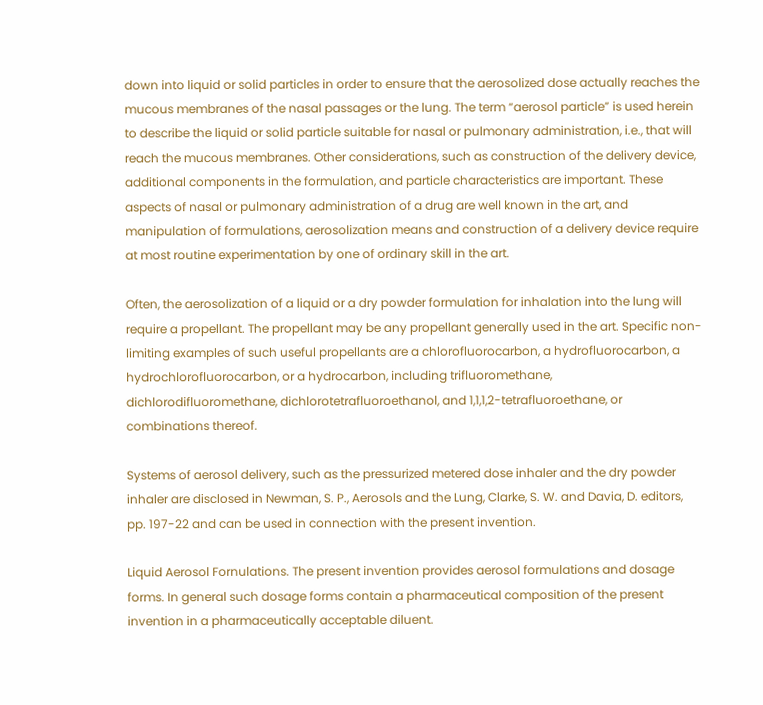down into liquid or solid particles in order to ensure that the aerosolized dose actually reaches the mucous membranes of the nasal passages or the lung. The term “aerosol particle” is used herein to describe the liquid or solid particle suitable for nasal or pulmonary administration, i.e., that will reach the mucous membranes. Other considerations, such as construction of the delivery device, additional components in the formulation, and particle characteristics are important. These aspects of nasal or pulmonary administration of a drug are well known in the art, and manipulation of formulations, aerosolization means and construction of a delivery device require at most routine experimentation by one of ordinary skill in the art.

Often, the aerosolization of a liquid or a dry powder formulation for inhalation into the lung will require a propellant. The propellant may be any propellant generally used in the art. Specific non-limiting examples of such useful propellants are a chlorofluorocarbon, a hydrofluorocarbon, a hydrochlorofluorocarbon, or a hydrocarbon, including trifluoromethane, dichlorodifluoromethane, dichlorotetrafluoroethanol, and 1,1,1,2-tetrafluoroethane, or combinations thereof.

Systems of aerosol delivery, such as the pressurized metered dose inhaler and the dry powder inhaler are disclosed in Newman, S. P., Aerosols and the Lung, Clarke, S. W. and Davia, D. editors, pp. 197-22 and can be used in connection with the present invention.

Liquid Aerosol Fornulations. The present invention provides aerosol formulations and dosage forms. In general such dosage forms contain a pharmaceutical composition of the present invention in a pharmaceutically acceptable diluent.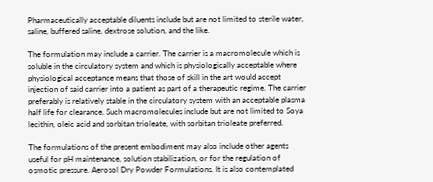Pharmaceutically acceptable diluents include but are not limited to sterile water, saline, buffered saline, dextrose solution, and the like.

The formulation may include a carrier. The carrier is a macromolecule which is soluble in the circulatory system and which is physiologically acceptable where physiological acceptance means that those of skill in the art would accept injection of said carrier into a patient as part of a therapeutic regime. The carrier preferably is relatively stable in the circulatory system with an acceptable plasma half life for clearance. Such macromolecules include but are not limited to Soya lecithin, oleic acid and sorbitan trioleate, with sorbitan trioleate preferred.

The formulations of the present embodiment may also include other agents useful for pH maintenance, solution stabilization, or for the regulation of osmotic pressure. Aerosol Dry Powder Formulations. It is also contemplated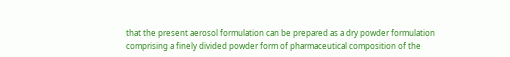that the present aerosol formulation can be prepared as a dry powder formulation comprising a finely divided powder form of pharmaceutical composition of the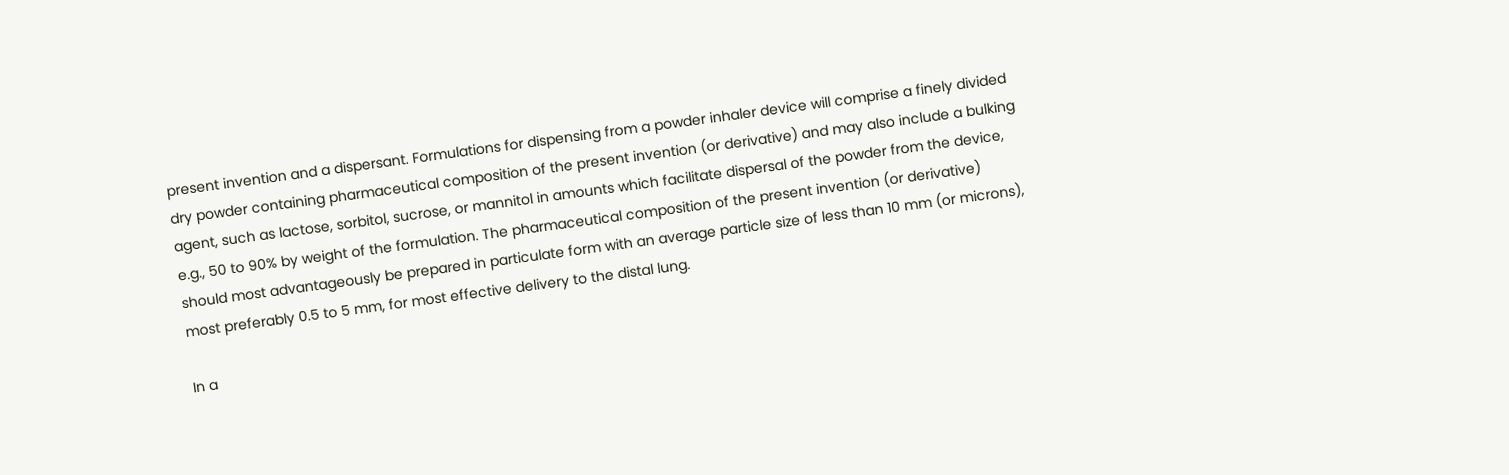present invention and a dispersant. Formulations for dispensing from a powder inhaler device will comprise a finely divided dry powder containing pharmaceutical composition of the present invention (or derivative) and may also include a bulking agent, such as lactose, sorbitol, sucrose, or mannitol in amounts which facilitate dispersal of the powder from the device, e.g., 50 to 90% by weight of the formulation. The pharmaceutical composition of the present invention (or derivative) should most advantageously be prepared in particulate form with an average particle size of less than 10 mm (or microns), most preferably 0.5 to 5 mm, for most effective delivery to the distal lung.

In a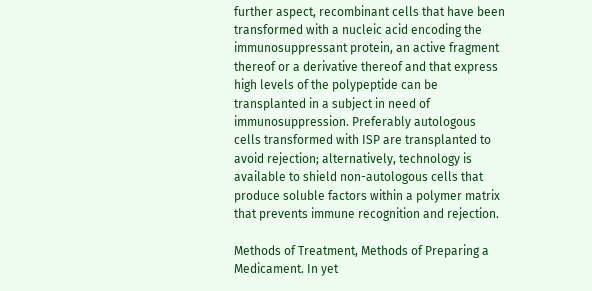further aspect, recombinant cells that have been transformed with a nucleic acid encoding the immunosuppressant protein, an active fragment thereof or a derivative thereof and that express high levels of the polypeptide can be transplanted in a subject in need of immunosuppression. Preferably autologous cells transformed with ISP are transplanted to avoid rejection; alternatively, technology is available to shield non-autologous cells that produce soluble factors within a polymer matrix that prevents immune recognition and rejection.

Methods of Treatment, Methods of Preparing a Medicament. In yet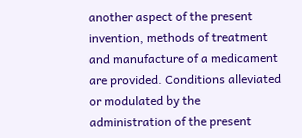another aspect of the present invention, methods of treatment and manufacture of a medicament are provided. Conditions alleviated or modulated by the administration of the present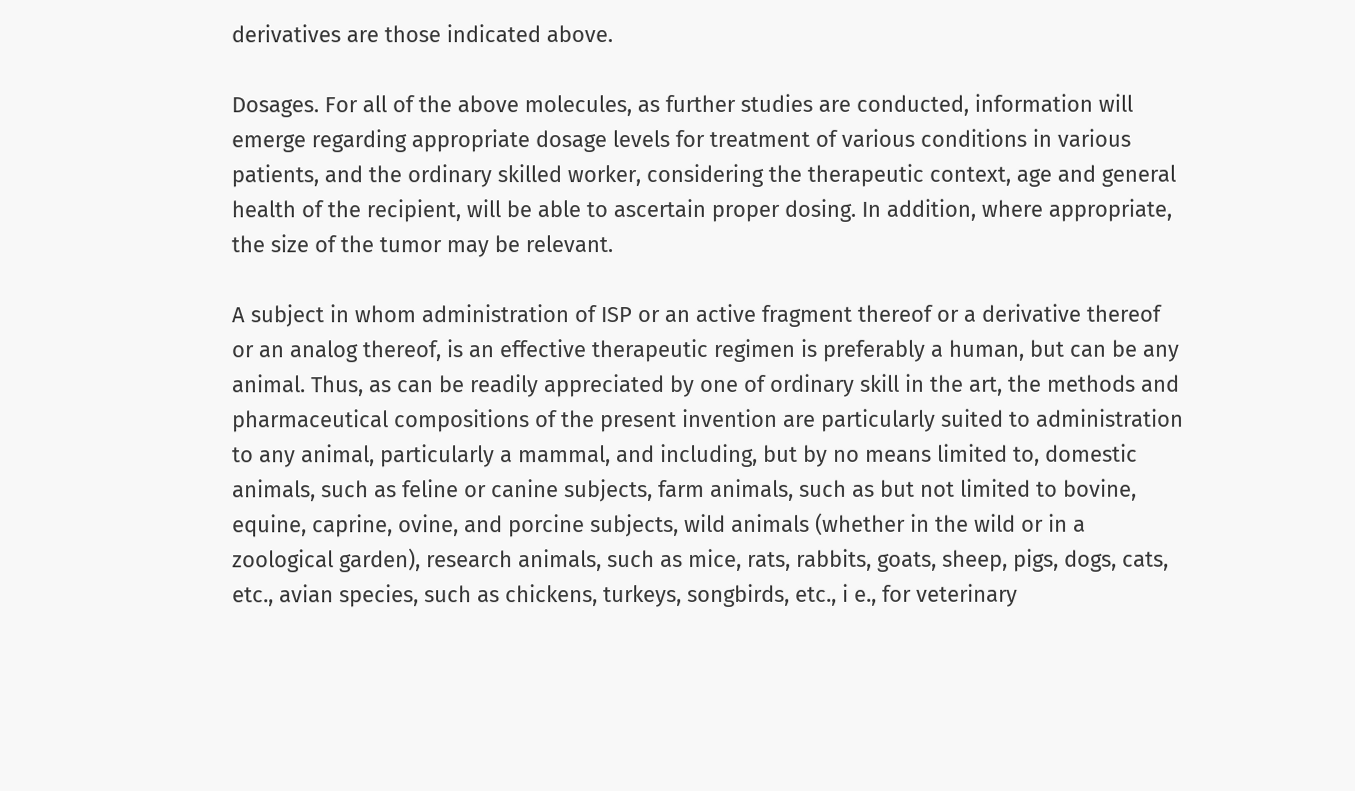derivatives are those indicated above.

Dosages. For all of the above molecules, as further studies are conducted, information will emerge regarding appropriate dosage levels for treatment of various conditions in various patients, and the ordinary skilled worker, considering the therapeutic context, age and general health of the recipient, will be able to ascertain proper dosing. In addition, where appropriate, the size of the tumor may be relevant.

A subject in whom administration of ISP or an active fragment thereof or a derivative thereof or an analog thereof, is an effective therapeutic regimen is preferably a human, but can be any animal. Thus, as can be readily appreciated by one of ordinary skill in the art, the methods and pharmaceutical compositions of the present invention are particularly suited to administration to any animal, particularly a mammal, and including, but by no means limited to, domestic animals, such as feline or canine subjects, farm animals, such as but not limited to bovine, equine, caprine, ovine, and porcine subjects, wild animals (whether in the wild or in a zoological garden), research animals, such as mice, rats, rabbits, goats, sheep, pigs, dogs, cats, etc., avian species, such as chickens, turkeys, songbirds, etc., i e., for veterinary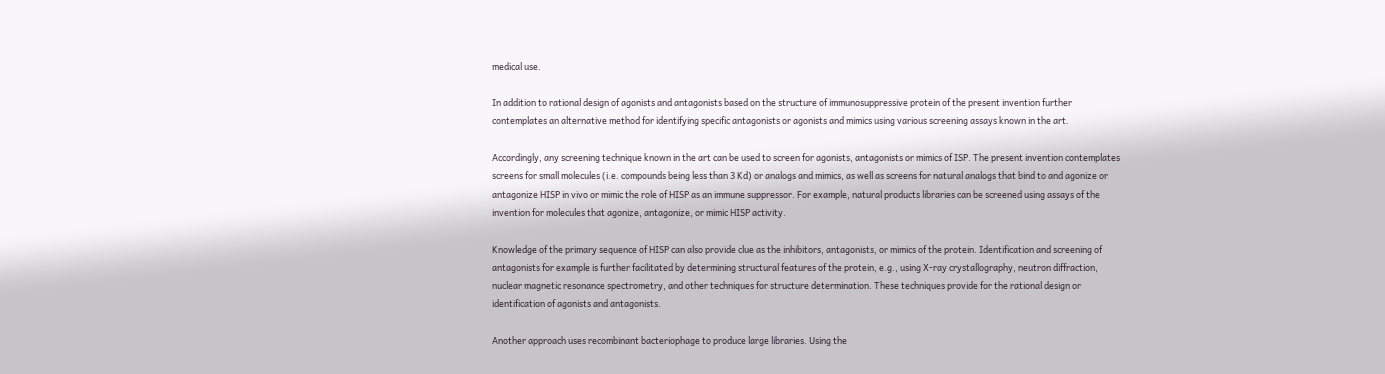medical use.

In addition to rational design of agonists and antagonists based on the structure of immunosuppressive protein of the present invention further contemplates an alternative method for identifying specific antagonists or agonists and mimics using various screening assays known in the art.

Accordingly, any screening technique known in the art can be used to screen for agonists, antagonists or mimics of ISP. The present invention contemplates screens for small molecules (i.e. compounds being less than 3 Kd) or analogs and mimics, as well as screens for natural analogs that bind to and agonize or antagonize HISP in vivo or mimic the role of HISP as an immune suppressor. For example, natural products libraries can be screened using assays of the invention for molecules that agonize, antagonize, or mimic HISP activity.

Knowledge of the primary sequence of HISP can also provide clue as the inhibitors, antagonists, or mimics of the protein. Identification and screening of antagonists for example is further facilitated by determining structural features of the protein, e.g., using X-ray crystallography, neutron diffraction, nuclear magnetic resonance spectrometry, and other techniques for structure determination. These techniques provide for the rational design or identification of agonists and antagonists.

Another approach uses recombinant bacteriophage to produce large libraries. Using the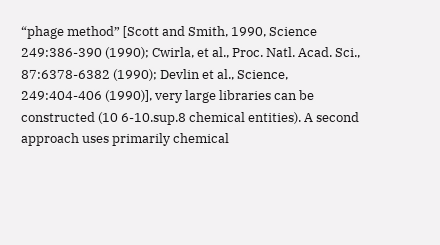“phage method” [Scott and Smith, 1990, Science 249:386-390 (1990); Cwirla, et al., Proc. Natl. Acad. Sci., 87:6378-6382 (1990); Devlin et al., Science, 249:404-406 (1990)], very large libraries can be constructed (10 6-10.sup.8 chemical entities). A second approach uses primarily chemical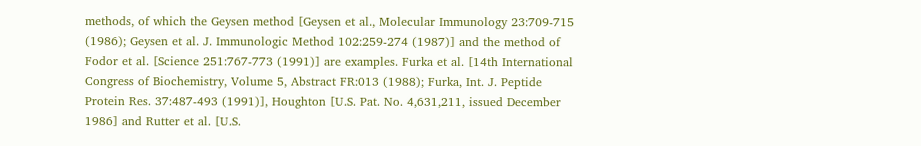methods, of which the Geysen method [Geysen et al., Molecular Immunology 23:709-715 (1986); Geysen et al. J. Immunologic Method 102:259-274 (1987)] and the method of Fodor et al. [Science 251:767-773 (1991)] are examples. Furka et al. [14th International Congress of Biochemistry, Volume 5, Abstract FR:013 (1988); Furka, Int. J. Peptide Protein Res. 37:487-493 (1991)], Houghton [U.S. Pat. No. 4,631,211, issued December 1986] and Rutter et al. [U.S.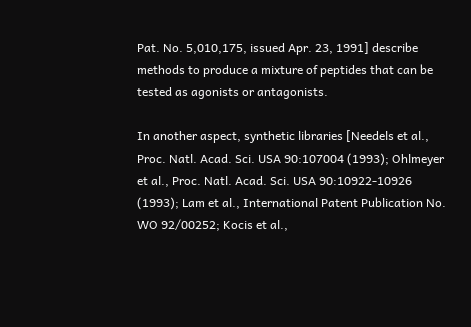Pat. No. 5,010,175, issued Apr. 23, 1991] describe methods to produce a mixture of peptides that can be tested as agonists or antagonists.

In another aspect, synthetic libraries [Needels et al., Proc. Natl. Acad. Sci. USA 90:107004 (1993); Ohlmeyer et al., Proc. Natl. Acad. Sci. USA 90:10922-10926 (1993); Lam et al., International Patent Publication No. WO 92/00252; Kocis et al.,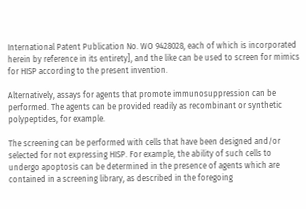International Patent Publication No. WO 9428028, each of which is incorporated herein by reference in its entirety], and the like can be used to screen for mimics for HISP according to the present invention.

Alternatively, assays for agents that promote immunosuppression can be performed. The agents can be provided readily as recombinant or synthetic polypeptides, for example.

The screening can be performed with cells that have been designed and/or selected for not expressing HISP. For example, the ability of such cells to undergo apoptosis can be determined in the presence of agents which are contained in a screening library, as described in the foregoing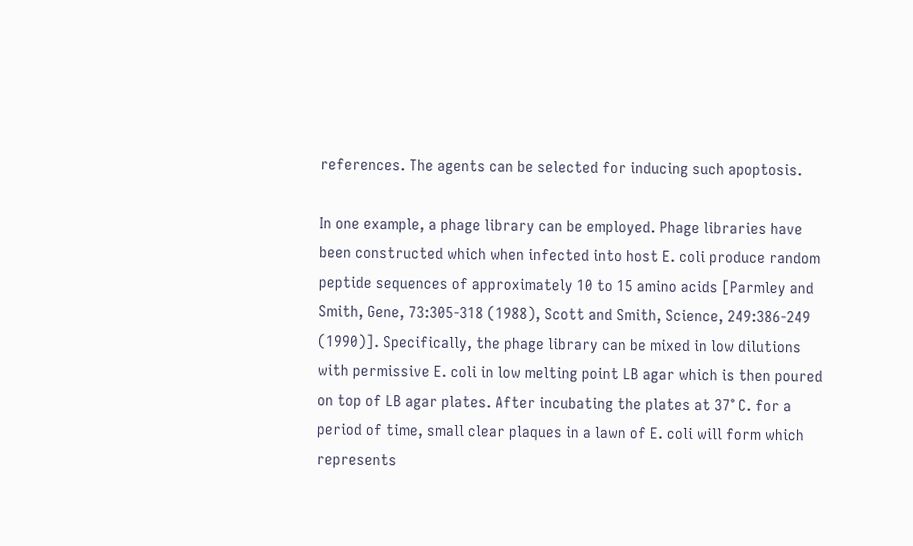references. The agents can be selected for inducing such apoptosis.

In one example, a phage library can be employed. Phage libraries have been constructed which when infected into host E. coli produce random peptide sequences of approximately 10 to 15 amino acids [Parmley and Smith, Gene, 73:305-318 (1988), Scott and Smith, Science, 249:386-249 (1990)]. Specifically, the phage library can be mixed in low dilutions with permissive E. coli in low melting point LB agar which is then poured on top of LB agar plates. After incubating the plates at 37° C. for a period of time, small clear plaques in a lawn of E. coli will form which represents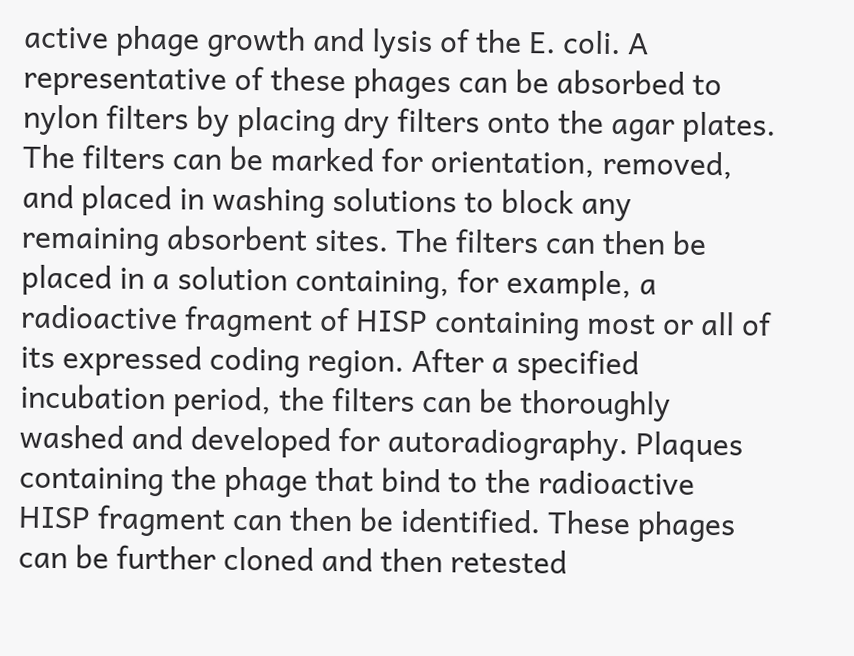active phage growth and lysis of the E. coli. A representative of these phages can be absorbed to nylon filters by placing dry filters onto the agar plates. The filters can be marked for orientation, removed, and placed in washing solutions to block any remaining absorbent sites. The filters can then be placed in a solution containing, for example, a radioactive fragment of HISP containing most or all of its expressed coding region. After a specified incubation period, the filters can be thoroughly washed and developed for autoradiography. Plaques containing the phage that bind to the radioactive HISP fragment can then be identified. These phages can be further cloned and then retested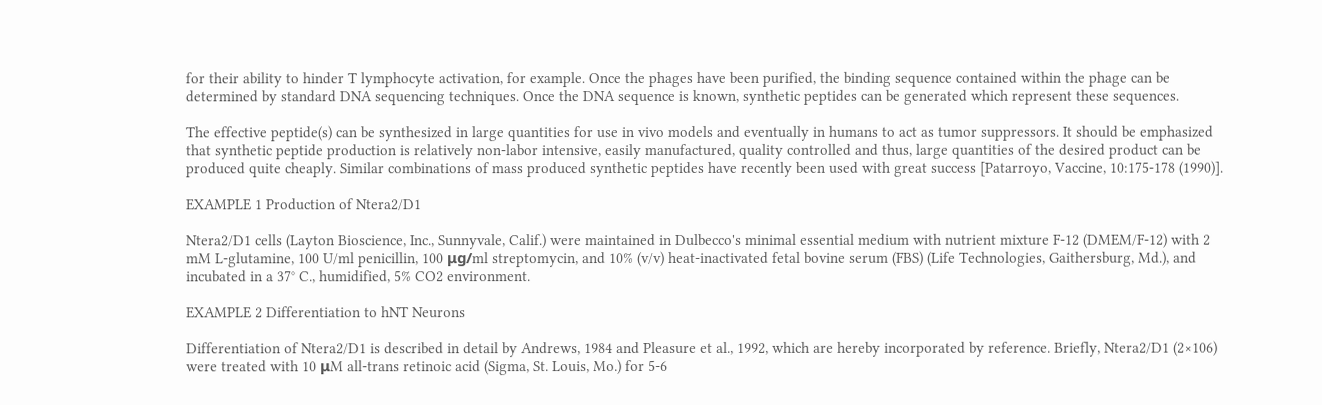for their ability to hinder T lymphocyte activation, for example. Once the phages have been purified, the binding sequence contained within the phage can be determined by standard DNA sequencing techniques. Once the DNA sequence is known, synthetic peptides can be generated which represent these sequences.

The effective peptide(s) can be synthesized in large quantities for use in vivo models and eventually in humans to act as tumor suppressors. It should be emphasized that synthetic peptide production is relatively non-labor intensive, easily manufactured, quality controlled and thus, large quantities of the desired product can be produced quite cheaply. Similar combinations of mass produced synthetic peptides have recently been used with great success [Patarroyo, Vaccine, 10:175-178 (1990)].

EXAMPLE 1 Production of Ntera2/D1

Ntera2/D1 cells (Layton Bioscience, Inc., Sunnyvale, Calif.) were maintained in Dulbecco's minimal essential medium with nutrient mixture F-12 (DMEM/F-12) with 2 mM L-glutamine, 100 U/ml penicillin, 100 μg/ml streptomycin, and 10% (v/v) heat-inactivated fetal bovine serum (FBS) (Life Technologies, Gaithersburg, Md.), and incubated in a 37° C., humidified, 5% CO2 environment.

EXAMPLE 2 Differentiation to hNT Neurons

Differentiation of Ntera2/D1 is described in detail by Andrews, 1984 and Pleasure et al., 1992, which are hereby incorporated by reference. Briefly, Ntera2/D1 (2×106) were treated with 10 μM all-trans retinoic acid (Sigma, St. Louis, Mo.) for 5-6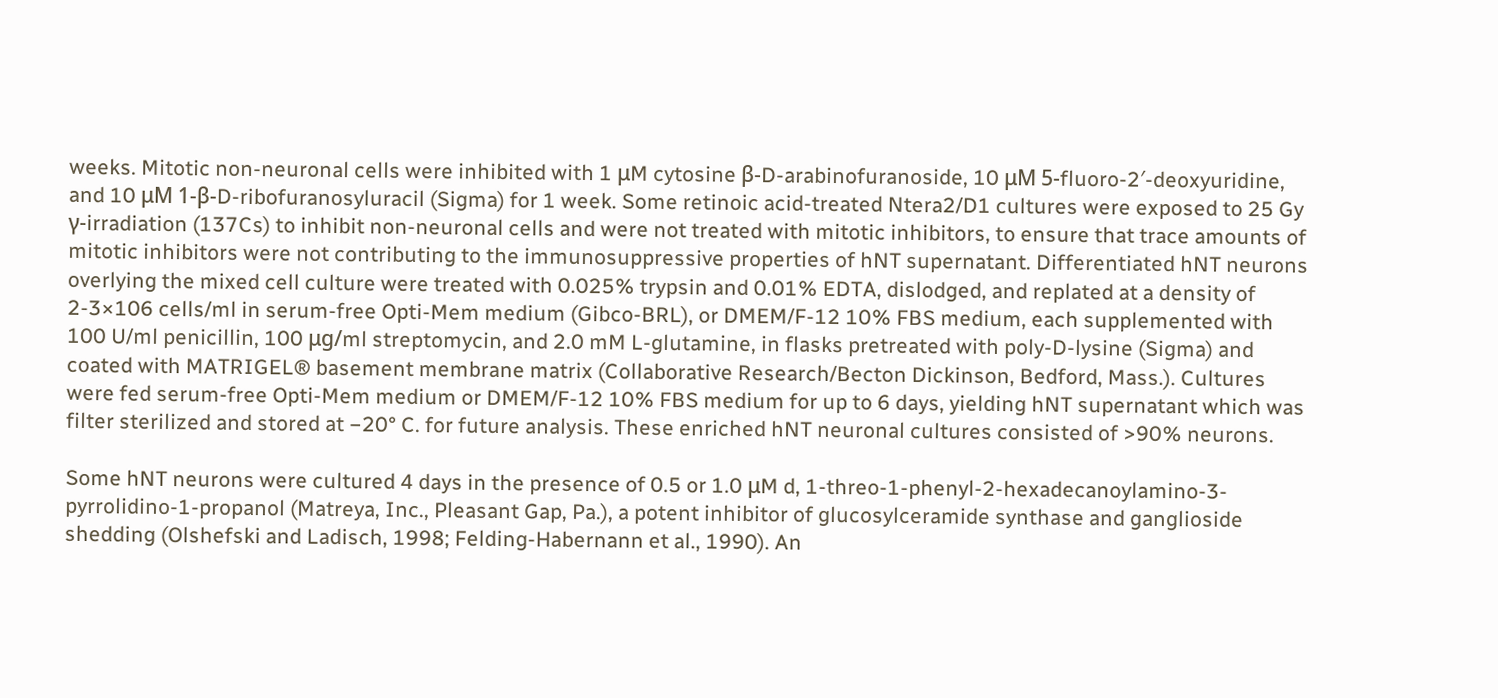weeks. Mitotic non-neuronal cells were inhibited with 1 μM cytosine β-D-arabinofuranoside, 10 μM 5-fluoro-2′-deoxyuridine, and 10 μM 1-β-D-ribofuranosyluracil (Sigma) for 1 week. Some retinoic acid-treated Ntera2/D1 cultures were exposed to 25 Gy γ-irradiation (137Cs) to inhibit non-neuronal cells and were not treated with mitotic inhibitors, to ensure that trace amounts of mitotic inhibitors were not contributing to the immunosuppressive properties of hNT supernatant. Differentiated hNT neurons overlying the mixed cell culture were treated with 0.025% trypsin and 0.01% EDTA, dislodged, and replated at a density of 2-3×106 cells/ml in serum-free Opti-Mem medium (Gibco-BRL), or DMEM/F-12 10% FBS medium, each supplemented with 100 U/ml penicillin, 100 μg/ml streptomycin, and 2.0 mM L-glutamine, in flasks pretreated with poly-D-lysine (Sigma) and coated with MATRIGEL® basement membrane matrix (Collaborative Research/Becton Dickinson, Bedford, Mass.). Cultures were fed serum-free Opti-Mem medium or DMEM/F-12 10% FBS medium for up to 6 days, yielding hNT supernatant which was filter sterilized and stored at −20° C. for future analysis. These enriched hNT neuronal cultures consisted of >90% neurons.

Some hNT neurons were cultured 4 days in the presence of 0.5 or 1.0 μM d, 1-threo-1-phenyl-2-hexadecanoylamino-3-pyrrolidino-1-propanol (Matreya, Inc., Pleasant Gap, Pa.), a potent inhibitor of glucosylceramide synthase and ganglioside shedding (Olshefski and Ladisch, 1998; Felding-Habernann et al., 1990). An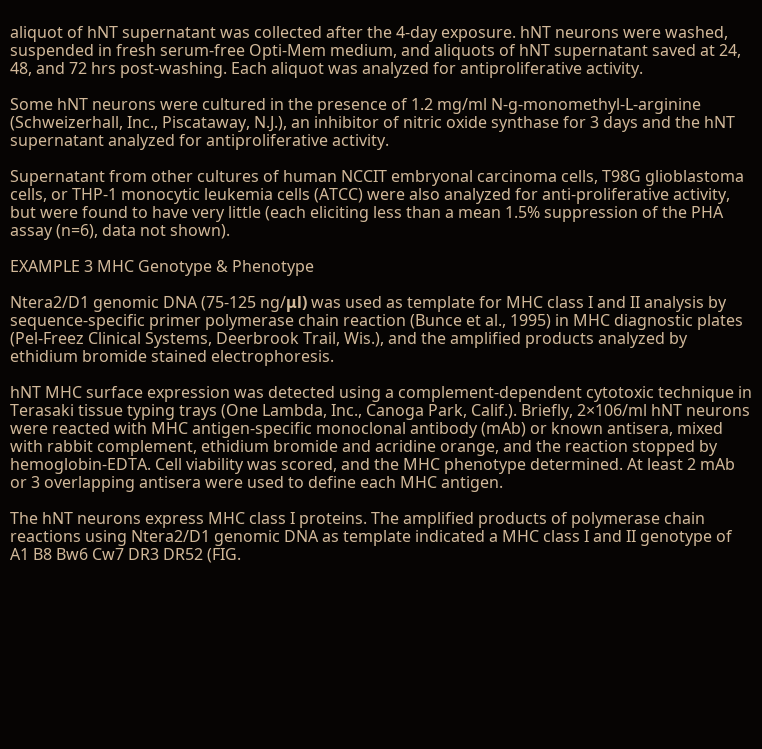aliquot of hNT supernatant was collected after the 4-day exposure. hNT neurons were washed, suspended in fresh serum-free Opti-Mem medium, and aliquots of hNT supernatant saved at 24, 48, and 72 hrs post-washing. Each aliquot was analyzed for antiproliferative activity.

Some hNT neurons were cultured in the presence of 1.2 mg/ml N-g-monomethyl-L-arginine (Schweizerhall, Inc., Piscataway, N.J.), an inhibitor of nitric oxide synthase for 3 days and the hNT supernatant analyzed for antiproliferative activity.

Supernatant from other cultures of human NCCIT embryonal carcinoma cells, T98G glioblastoma cells, or THP-1 monocytic leukemia cells (ATCC) were also analyzed for anti-proliferative activity, but were found to have very little (each eliciting less than a mean 1.5% suppression of the PHA assay (n=6), data not shown).

EXAMPLE 3 MHC Genotype & Phenotype

Ntera2/D1 genomic DNA (75-125 ng/μl) was used as template for MHC class I and II analysis by sequence-specific primer polymerase chain reaction (Bunce et al., 1995) in MHC diagnostic plates (Pel-Freez Clinical Systems, Deerbrook Trail, Wis.), and the amplified products analyzed by ethidium bromide stained electrophoresis.

hNT MHC surface expression was detected using a complement-dependent cytotoxic technique in Terasaki tissue typing trays (One Lambda, Inc., Canoga Park, Calif.). Briefly, 2×106/ml hNT neurons were reacted with MHC antigen-specific monoclonal antibody (mAb) or known antisera, mixed with rabbit complement, ethidium bromide and acridine orange, and the reaction stopped by hemoglobin-EDTA. Cell viability was scored, and the MHC phenotype determined. At least 2 mAb or 3 overlapping antisera were used to define each MHC antigen.

The hNT neurons express MHC class I proteins. The amplified products of polymerase chain reactions using Ntera2/D1 genomic DNA as template indicated a MHC class I and II genotype of A1 B8 Bw6 Cw7 DR3 DR52 (FIG.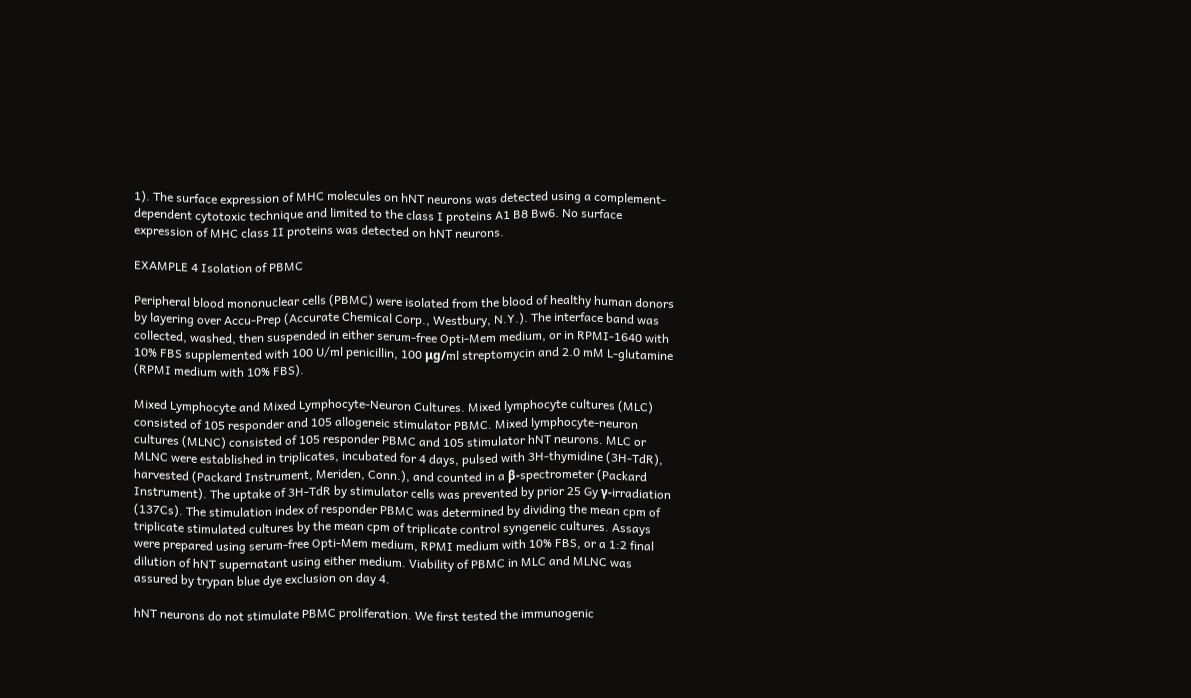1). The surface expression of MHC molecules on hNT neurons was detected using a complement-dependent cytotoxic technique and limited to the class I proteins A1 B8 Bw6. No surface expression of MHC class II proteins was detected on hNT neurons.

EXAMPLE 4 Isolation of PBMC

Peripheral blood mononuclear cells (PBMC) were isolated from the blood of healthy human donors by layering over Accu-Prep (Accurate Chemical Corp., Westbury, N.Y.). The interface band was collected, washed, then suspended in either serum-free Opti-Mem medium, or in RPMI-1640 with 10% FBS supplemented with 100 U/ml penicillin, 100 μg/ml streptomycin and 2.0 mM L-glutamine (RPMI medium with 10% FBS).

Mixed Lymphocyte and Mixed Lymphocyte-Neuron Cultures. Mixed lymphocyte cultures (MLC) consisted of 105 responder and 105 allogeneic stimulator PBMC. Mixed lymphocyte-neuron cultures (MLNC) consisted of 105 responder PBMC and 105 stimulator hNT neurons. MLC or MLNC were established in triplicates, incubated for 4 days, pulsed with 3H-thymidine (3H-TdR), harvested (Packard Instrument, Meriden, Conn.), and counted in a β-spectrometer (Packard Instrument). The uptake of 3H-TdR by stimulator cells was prevented by prior 25 Gy γ-irradiation (137Cs). The stimulation index of responder PBMC was determined by dividing the mean cpm of triplicate stimulated cultures by the mean cpm of triplicate control syngeneic cultures. Assays were prepared using serum-free Opti-Mem medium, RPMI medium with 10% FBS, or a 1:2 final dilution of hNT supernatant using either medium. Viability of PBMC in MLC and MLNC was assured by trypan blue dye exclusion on day 4.

hNT neurons do not stimulate PBMC proliferation. We first tested the immunogenic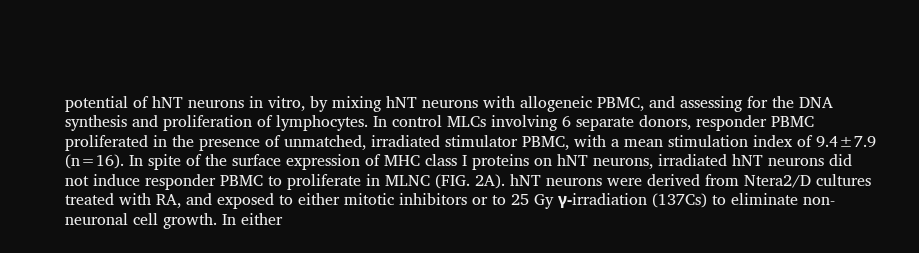potential of hNT neurons in vitro, by mixing hNT neurons with allogeneic PBMC, and assessing for the DNA synthesis and proliferation of lymphocytes. In control MLCs involving 6 separate donors, responder PBMC proliferated in the presence of unmatched, irradiated stimulator PBMC, with a mean stimulation index of 9.4±7.9 (n=16). In spite of the surface expression of MHC class I proteins on hNT neurons, irradiated hNT neurons did not induce responder PBMC to proliferate in MLNC (FIG. 2A). hNT neurons were derived from Ntera2/D cultures treated with RA, and exposed to either mitotic inhibitors or to 25 Gy γ-irradiation (137Cs) to eliminate non-neuronal cell growth. In either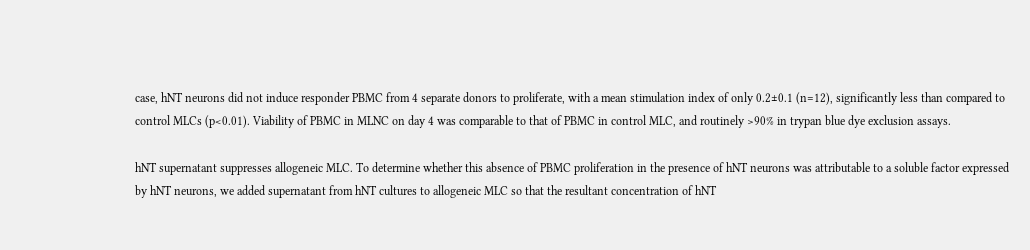case, hNT neurons did not induce responder PBMC from 4 separate donors to proliferate, with a mean stimulation index of only 0.2±0.1 (n=12), significantly less than compared to control MLCs (p<0.01). Viability of PBMC in MLNC on day 4 was comparable to that of PBMC in control MLC, and routinely >90% in trypan blue dye exclusion assays.

hNT supernatant suppresses allogeneic MLC. To determine whether this absence of PBMC proliferation in the presence of hNT neurons was attributable to a soluble factor expressed by hNT neurons, we added supernatant from hNT cultures to allogeneic MLC so that the resultant concentration of hNT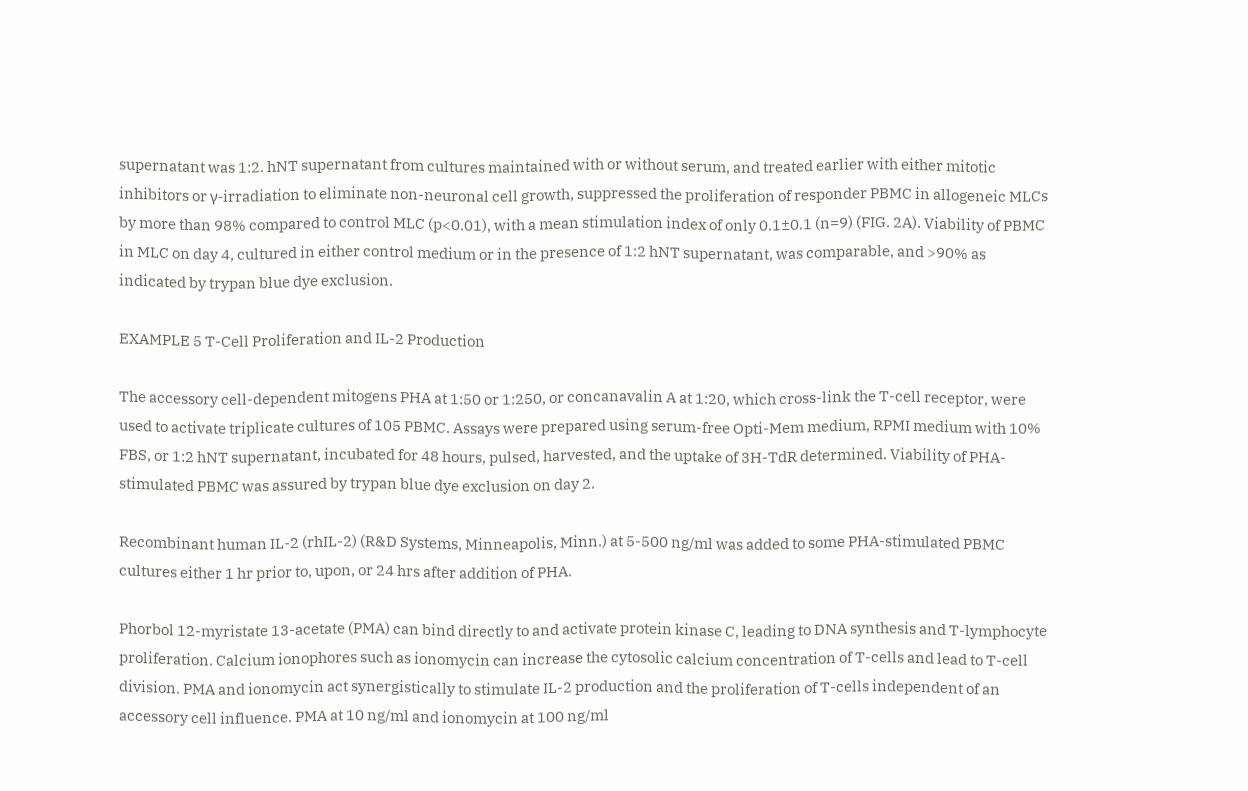supernatant was 1:2. hNT supernatant from cultures maintained with or without serum, and treated earlier with either mitotic inhibitors or γ-irradiation to eliminate non-neuronal cell growth, suppressed the proliferation of responder PBMC in allogeneic MLCs by more than 98% compared to control MLC (p<0.01), with a mean stimulation index of only 0.1±0.1 (n=9) (FIG. 2A). Viability of PBMC in MLC on day 4, cultured in either control medium or in the presence of 1:2 hNT supernatant, was comparable, and >90% as indicated by trypan blue dye exclusion.

EXAMPLE 5 T-Cell Proliferation and IL-2 Production

The accessory cell-dependent mitogens PHA at 1:50 or 1:250, or concanavalin A at 1:20, which cross-link the T-cell receptor, were used to activate triplicate cultures of 105 PBMC. Assays were prepared using serum-free Opti-Mem medium, RPMI medium with 10% FBS, or 1:2 hNT supernatant, incubated for 48 hours, pulsed, harvested, and the uptake of 3H-TdR determined. Viability of PHA-stimulated PBMC was assured by trypan blue dye exclusion on day 2.

Recombinant human IL-2 (rhIL-2) (R&D Systems, Minneapolis, Minn.) at 5-500 ng/ml was added to some PHA-stimulated PBMC cultures either 1 hr prior to, upon, or 24 hrs after addition of PHA.

Phorbol 12-myristate 13-acetate (PMA) can bind directly to and activate protein kinase C, leading to DNA synthesis and T-lymphocyte proliferation. Calcium ionophores such as ionomycin can increase the cytosolic calcium concentration of T-cells and lead to T-cell division. PMA and ionomycin act synergistically to stimulate IL-2 production and the proliferation of T-cells independent of an accessory cell influence. PMA at 10 ng/ml and ionomycin at 100 ng/ml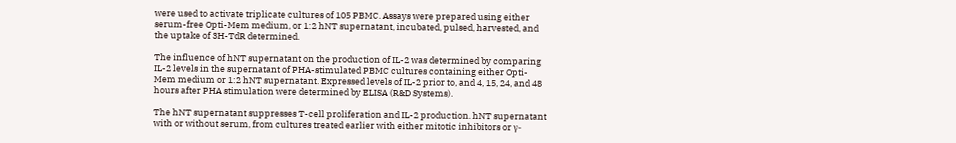were used to activate triplicate cultures of 105 PBMC. Assays were prepared using either serum-free Opti-Mem medium, or 1:2 hNT supernatant, incubated, pulsed, harvested, and the uptake of 3H-TdR determined.

The influence of hNT supernatant on the production of IL-2 was determined by comparing IL-2 levels in the supernatant of PHA-stimulated PBMC cultures containing either Opti-Mem medium or 1:2 hNT supernatant. Expressed levels of IL-2 prior to, and 4, 15, 24, and 48 hours after PHA stimulation were determined by ELISA (R&D Systems).

The hNT supernatant suppresses T-cell proliferation and IL-2 production. hNT supernatant with or without serum, from cultures treated earlier with either mitotic inhibitors or γ-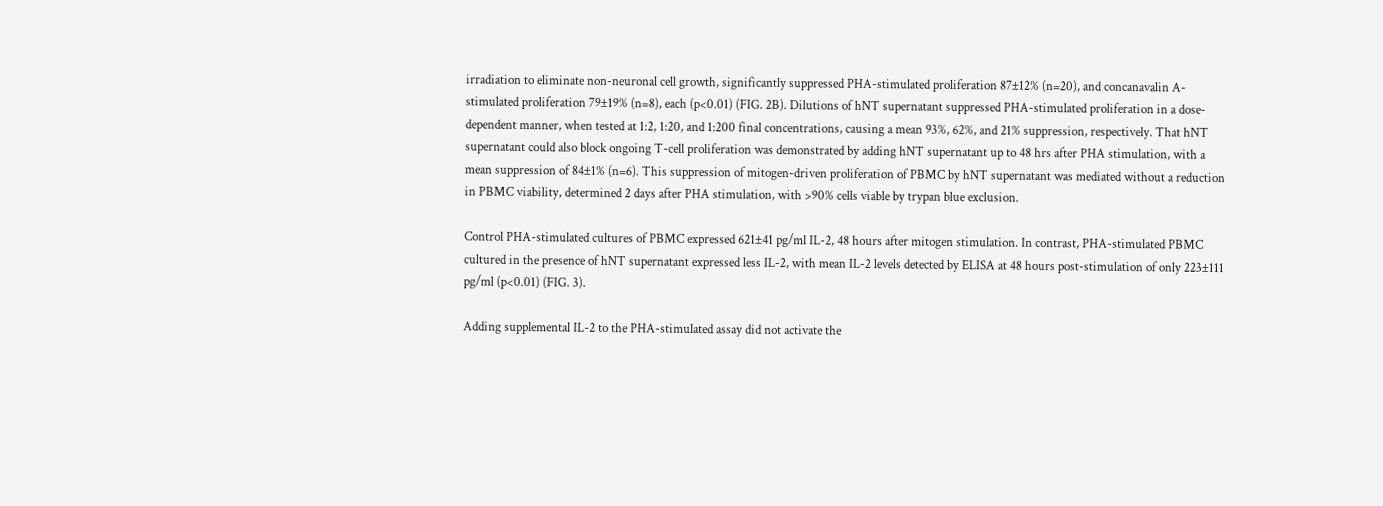irradiation to eliminate non-neuronal cell growth, significantly suppressed PHA-stimulated proliferation 87±12% (n=20), and concanavalin A-stimulated proliferation 79±19% (n=8), each (p<0.01) (FIG. 2B). Dilutions of hNT supernatant suppressed PHA-stimulated proliferation in a dose-dependent manner, when tested at 1:2, 1:20, and 1:200 final concentrations, causing a mean 93%, 62%, and 21% suppression, respectively. That hNT supernatant could also block ongoing T-cell proliferation was demonstrated by adding hNT supernatant up to 48 hrs after PHA stimulation, with a mean suppression of 84±1% (n=6). This suppression of mitogen-driven proliferation of PBMC by hNT supernatant was mediated without a reduction in PBMC viability, determined 2 days after PHA stimulation, with >90% cells viable by trypan blue exclusion.

Control PHA-stimulated cultures of PBMC expressed 621±41 pg/ml IL-2, 48 hours after mitogen stimulation. In contrast, PHA-stimulated PBMC cultured in the presence of hNT supernatant expressed less IL-2, with mean IL-2 levels detected by ELISA at 48 hours post-stimulation of only 223±111 pg/ml (p<0.01) (FIG. 3).

Adding supplemental IL-2 to the PHA-stimulated assay did not activate the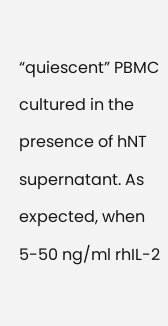“quiescent” PBMC cultured in the presence of hNT supernatant. As expected, when 5-50 ng/ml rhIL-2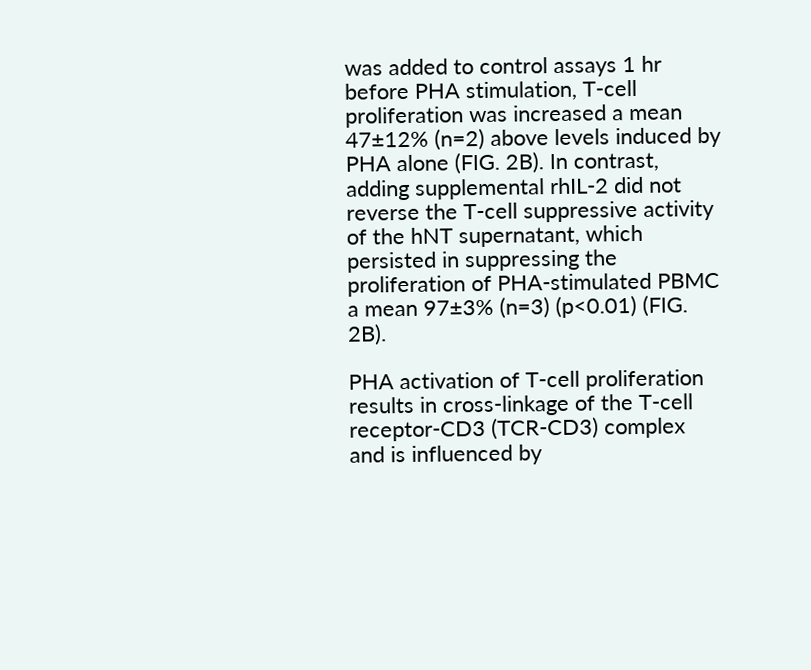was added to control assays 1 hr before PHA stimulation, T-cell proliferation was increased a mean 47±12% (n=2) above levels induced by PHA alone (FIG. 2B). In contrast, adding supplemental rhIL-2 did not reverse the T-cell suppressive activity of the hNT supernatant, which persisted in suppressing the proliferation of PHA-stimulated PBMC a mean 97±3% (n=3) (p<0.01) (FIG. 2B).

PHA activation of T-cell proliferation results in cross-linkage of the T-cell receptor-CD3 (TCR-CD3) complex and is influenced by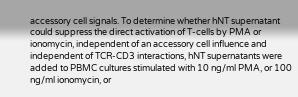accessory cell signals. To determine whether hNT supernatant could suppress the direct activation of T-cells by PMA or ionomycin, independent of an accessory cell influence and independent of TCR-CD3 interactions, hNT supernatants were added to PBMC cultures stimulated with 10 ng/ml PMA, or 100 ng/ml ionomycin, or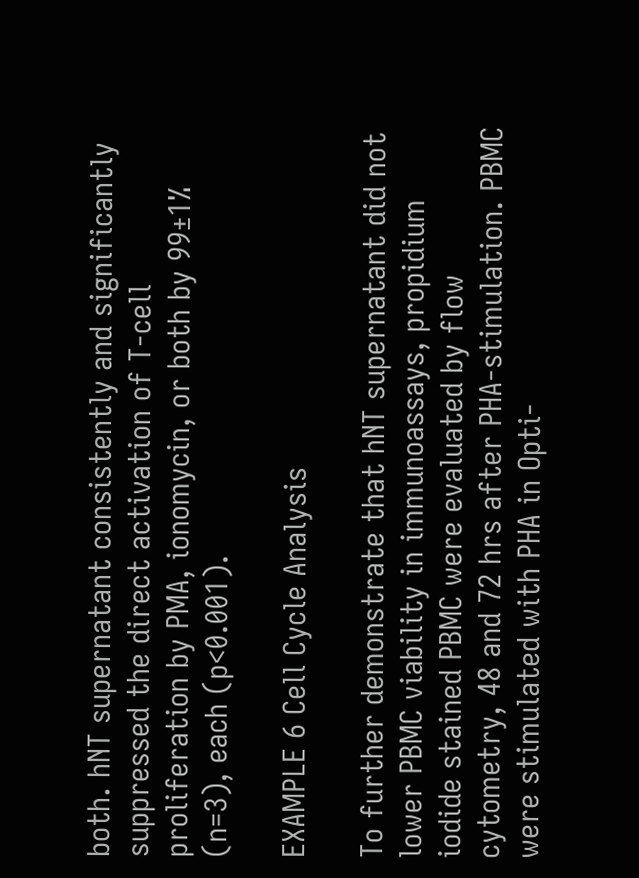both. hNT supernatant consistently and significantly suppressed the direct activation of T-cell proliferation by PMA, ionomycin, or both by 99±1% (n=3), each (p<0.001).

EXAMPLE 6 Cell Cycle Analysis

To further demonstrate that hNT supernatant did not lower PBMC viability in immunoassays, propidium iodide stained PBMC were evaluated by flow cytometry, 48 and 72 hrs after PHA-stimulation. PBMC were stimulated with PHA in Opti-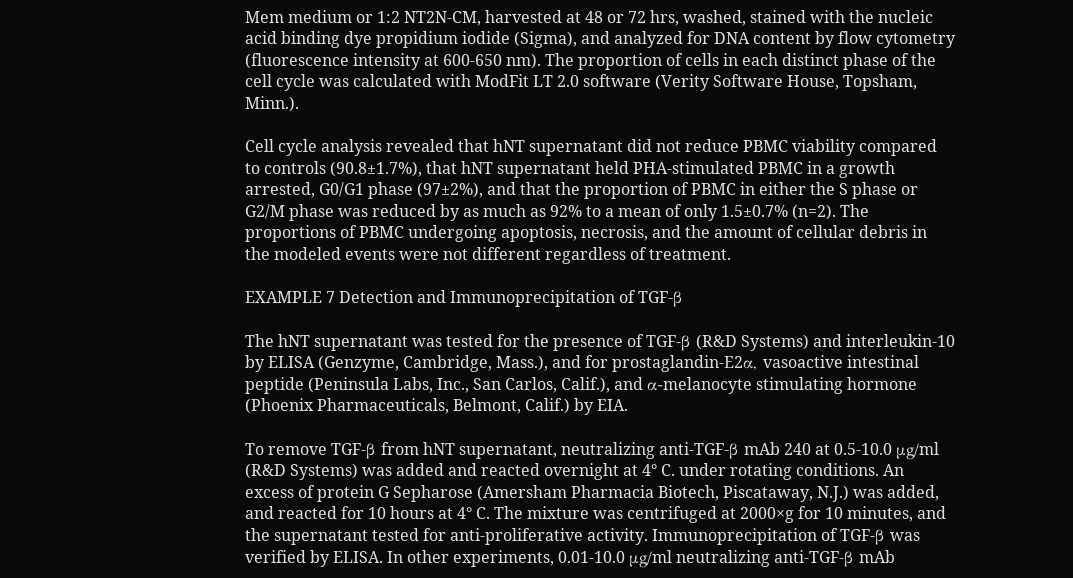Mem medium or 1:2 NT2N-CM, harvested at 48 or 72 hrs, washed, stained with the nucleic acid binding dye propidium iodide (Sigma), and analyzed for DNA content by flow cytometry (fluorescence intensity at 600-650 nm). The proportion of cells in each distinct phase of the cell cycle was calculated with ModFit LT 2.0 software (Verity Software House, Topsham, Minn.).

Cell cycle analysis revealed that hNT supernatant did not reduce PBMC viability compared to controls (90.8±1.7%), that hNT supernatant held PHA-stimulated PBMC in a growth arrested, G0/G1 phase (97±2%), and that the proportion of PBMC in either the S phase or G2/M phase was reduced by as much as 92% to a mean of only 1.5±0.7% (n=2). The proportions of PBMC undergoing apoptosis, necrosis, and the amount of cellular debris in the modeled events were not different regardless of treatment.

EXAMPLE 7 Detection and Immunoprecipitation of TGF-β

The hNT supernatant was tested for the presence of TGF-β (R&D Systems) and interleukin-10 by ELISA (Genzyme, Cambridge, Mass.), and for prostaglandin-E2α, vasoactive intestinal peptide (Peninsula Labs, Inc., San Carlos, Calif.), and α-melanocyte stimulating hormone (Phoenix Pharmaceuticals, Belmont, Calif.) by EIA.

To remove TGF-β from hNT supernatant, neutralizing anti-TGF-β mAb 240 at 0.5-10.0 μg/ml (R&D Systems) was added and reacted overnight at 4° C. under rotating conditions. An excess of protein G Sepharose (Amersham Pharmacia Biotech, Piscataway, N.J.) was added, and reacted for 10 hours at 4° C. The mixture was centrifuged at 2000×g for 10 minutes, and the supernatant tested for anti-proliferative activity. Immunoprecipitation of TGF-β was verified by ELISA. In other experiments, 0.01-10.0 μg/ml neutralizing anti-TGF-β mAb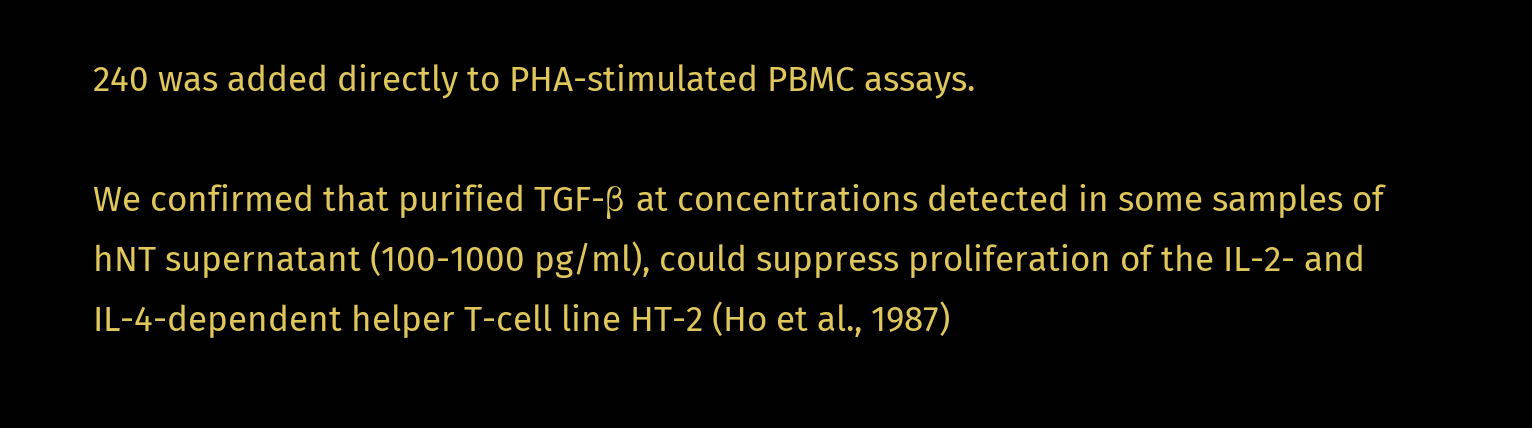240 was added directly to PHA-stimulated PBMC assays.

We confirmed that purified TGF-β at concentrations detected in some samples of hNT supernatant (100-1000 pg/ml), could suppress proliferation of the IL-2- and IL-4-dependent helper T-cell line HT-2 (Ho et al., 1987)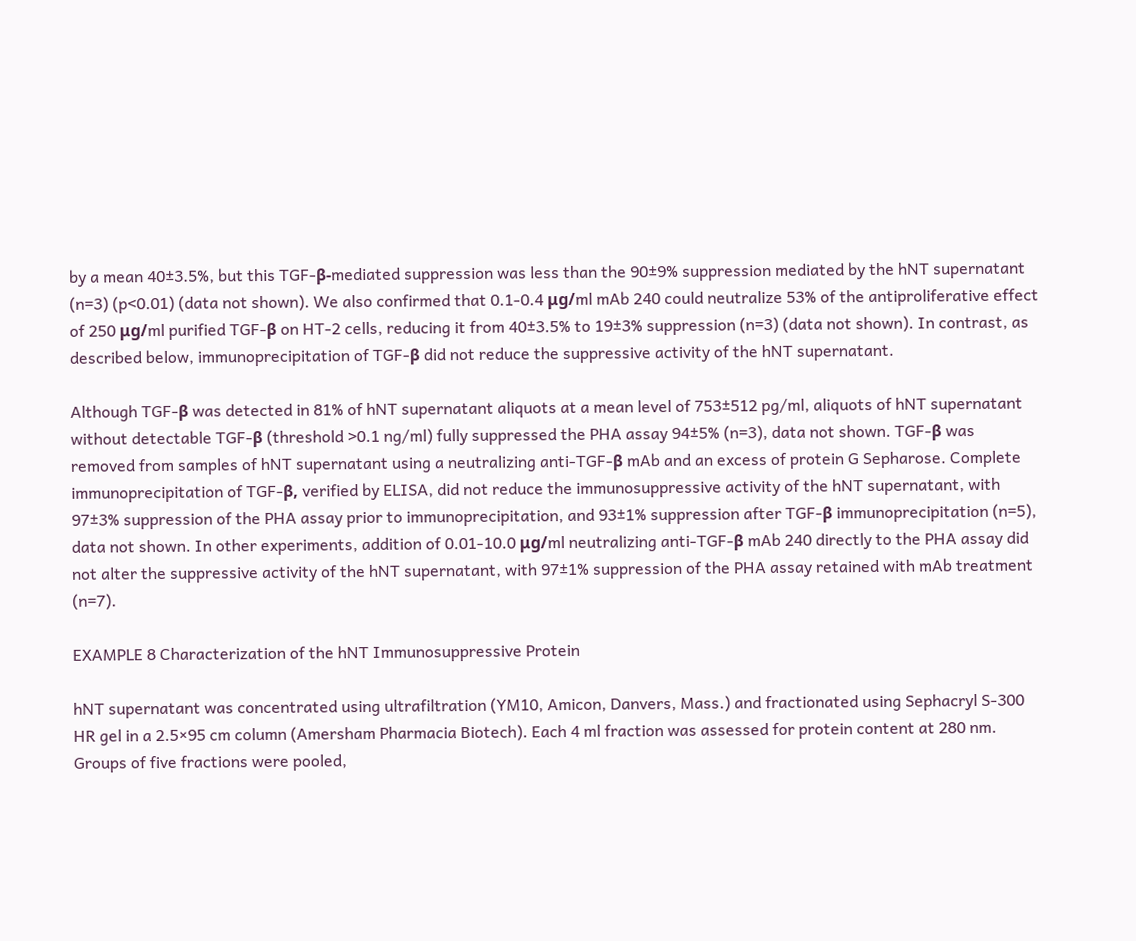by a mean 40±3.5%, but this TGF-β-mediated suppression was less than the 90±9% suppression mediated by the hNT supernatant (n=3) (p<0.01) (data not shown). We also confirmed that 0.1-0.4 μg/ml mAb 240 could neutralize 53% of the antiproliferative effect of 250 μg/ml purified TGF-β on HT-2 cells, reducing it from 40±3.5% to 19±3% suppression (n=3) (data not shown). In contrast, as described below, immunoprecipitation of TGF-β did not reduce the suppressive activity of the hNT supernatant.

Although TGF-β was detected in 81% of hNT supernatant aliquots at a mean level of 753±512 pg/ml, aliquots of hNT supernatant without detectable TGF-β (threshold >0.1 ng/ml) fully suppressed the PHA assay 94±5% (n=3), data not shown. TGF-β was removed from samples of hNT supernatant using a neutralizing anti-TGF-β mAb and an excess of protein G Sepharose. Complete immunoprecipitation of TGF-β, verified by ELISA, did not reduce the immunosuppressive activity of the hNT supernatant, with 97±3% suppression of the PHA assay prior to immunoprecipitation, and 93±1% suppression after TGF-β immunoprecipitation (n=5), data not shown. In other experiments, addition of 0.01-10.0 μg/ml neutralizing anti-TGF-β mAb 240 directly to the PHA assay did not alter the suppressive activity of the hNT supernatant, with 97±1% suppression of the PHA assay retained with mAb treatment (n=7).

EXAMPLE 8 Characterization of the hNT Immunosuppressive Protein

hNT supernatant was concentrated using ultrafiltration (YM10, Amicon, Danvers, Mass.) and fractionated using Sephacryl S-300 HR gel in a 2.5×95 cm column (Amersham Pharmacia Biotech). Each 4 ml fraction was assessed for protein content at 280 nm. Groups of five fractions were pooled,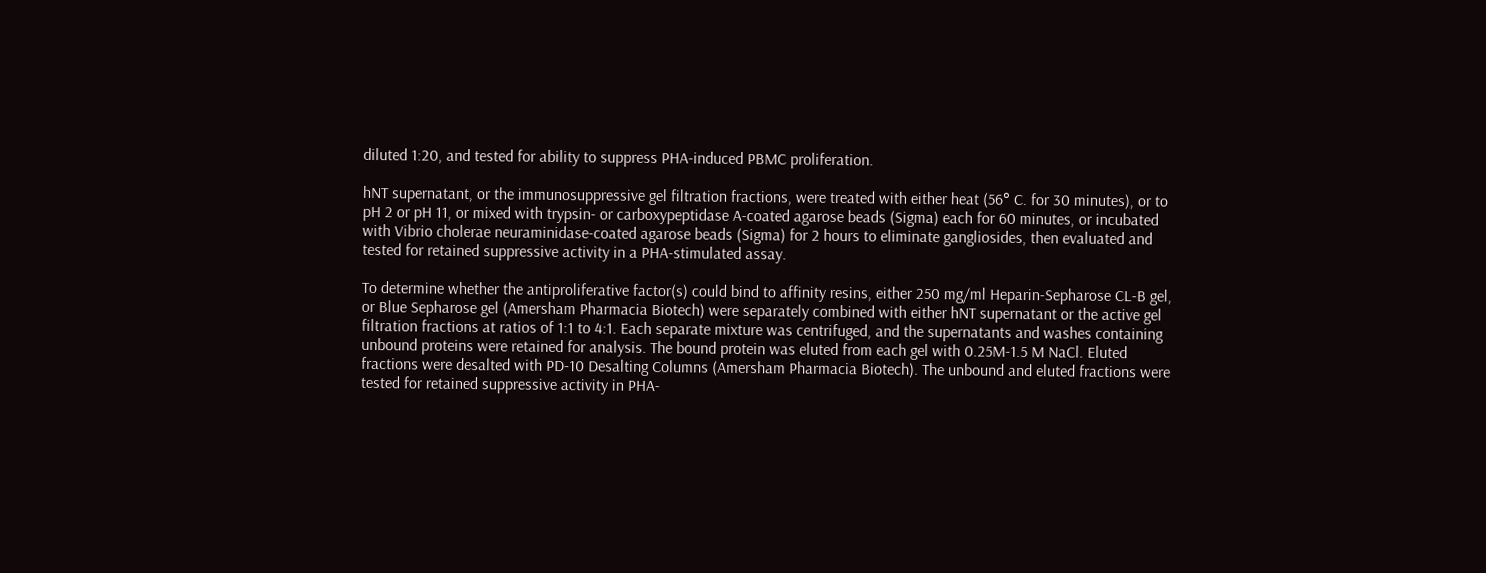diluted 1:20, and tested for ability to suppress PHA-induced PBMC proliferation.

hNT supernatant, or the immunosuppressive gel filtration fractions, were treated with either heat (56° C. for 30 minutes), or to pH 2 or pH 11, or mixed with trypsin- or carboxypeptidase A-coated agarose beads (Sigma) each for 60 minutes, or incubated with Vibrio cholerae neuraminidase-coated agarose beads (Sigma) for 2 hours to eliminate gangliosides, then evaluated and tested for retained suppressive activity in a PHA-stimulated assay.

To determine whether the antiproliferative factor(s) could bind to affinity resins, either 250 mg/ml Heparin-Sepharose CL-B gel, or Blue Sepharose gel (Amersham Pharmacia Biotech) were separately combined with either hNT supernatant or the active gel filtration fractions at ratios of 1:1 to 4:1. Each separate mixture was centrifuged, and the supernatants and washes containing unbound proteins were retained for analysis. The bound protein was eluted from each gel with 0.25M-1.5 M NaCl. Eluted fractions were desalted with PD-10 Desalting Columns (Amersham Pharmacia Biotech). The unbound and eluted fractions were tested for retained suppressive activity in PHA-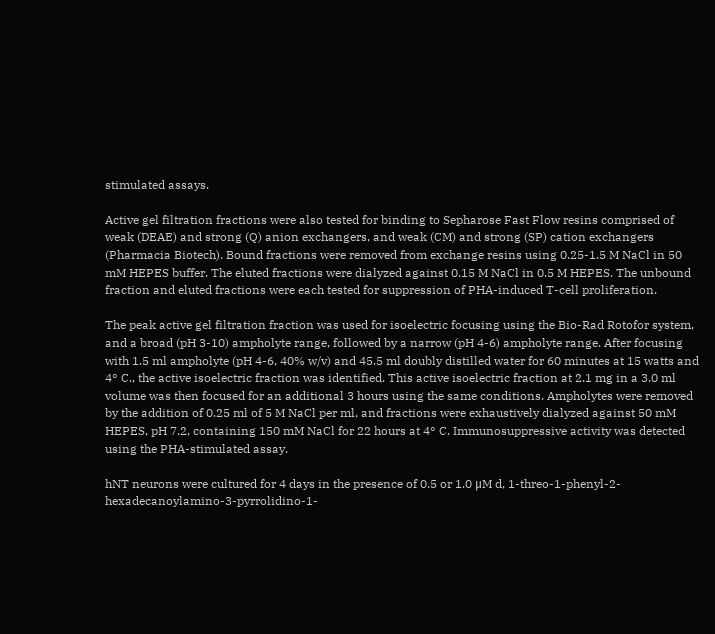stimulated assays.

Active gel filtration fractions were also tested for binding to Sepharose Fast Flow resins comprised of weak (DEAE) and strong (Q) anion exchangers, and weak (CM) and strong (SP) cation exchangers (Pharmacia Biotech). Bound fractions were removed from exchange resins using 0.25-1.5 M NaCl in 50 mM HEPES buffer. The eluted fractions were dialyzed against 0.15 M NaCl in 0.5 M HEPES. The unbound fraction and eluted fractions were each tested for suppression of PHA-induced T-cell proliferation.

The peak active gel filtration fraction was used for isoelectric focusing using the Bio-Rad Rotofor system, and a broad (pH 3-10) ampholyte range, followed by a narrow (pH 4-6) ampholyte range. After focusing with 1.5 ml ampholyte (pH 4-6, 40% w/v) and 45.5 ml doubly distilled water for 60 minutes at 15 watts and 4° C., the active isoelectric fraction was identified. This active isoelectric fraction at 2.1 mg in a 3.0 ml volume was then focused for an additional 3 hours using the same conditions. Ampholytes were removed by the addition of 0.25 ml of 5 M NaCl per ml, and fractions were exhaustively dialyzed against 50 mM HEPES, pH 7.2, containing 150 mM NaCl for 22 hours at 4° C. Immunosuppressive activity was detected using the PHA-stimulated assay.

hNT neurons were cultured for 4 days in the presence of 0.5 or 1.0 μM d, 1-threo-1-phenyl-2-hexadecanoylamino-3-pyrrolidino-1-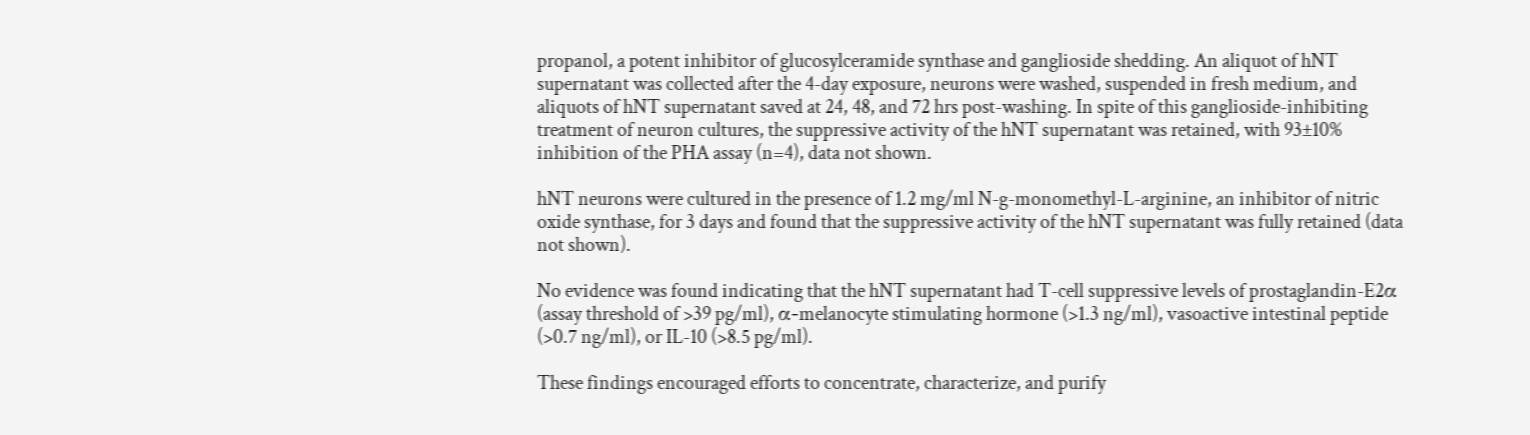propanol, a potent inhibitor of glucosylceramide synthase and ganglioside shedding. An aliquot of hNT supernatant was collected after the 4-day exposure, neurons were washed, suspended in fresh medium, and aliquots of hNT supernatant saved at 24, 48, and 72 hrs post-washing. In spite of this ganglioside-inhibiting treatment of neuron cultures, the suppressive activity of the hNT supernatant was retained, with 93±10% inhibition of the PHA assay (n=4), data not shown.

hNT neurons were cultured in the presence of 1.2 mg/ml N-g-monomethyl-L-arginine, an inhibitor of nitric oxide synthase, for 3 days and found that the suppressive activity of the hNT supernatant was fully retained (data not shown).

No evidence was found indicating that the hNT supernatant had T-cell suppressive levels of prostaglandin-E2α (assay threshold of >39 pg/ml), α-melanocyte stimulating hormone (>1.3 ng/ml), vasoactive intestinal peptide (>0.7 ng/ml), or IL-10 (>8.5 pg/ml).

These findings encouraged efforts to concentrate, characterize, and purify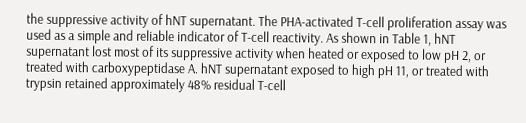the suppressive activity of hNT supernatant. The PHA-activated T-cell proliferation assay was used as a simple and reliable indicator of T-cell reactivity. As shown in Table 1, hNT supernatant lost most of its suppressive activity when heated or exposed to low pH 2, or treated with carboxypeptidase A. hNT supernatant exposed to high pH 11, or treated with trypsin retained approximately 48% residual T-cell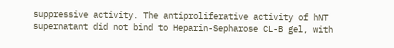suppressive activity. The antiproliferative activity of hNT supernatant did not bind to Heparin-Sepharose CL-B gel, with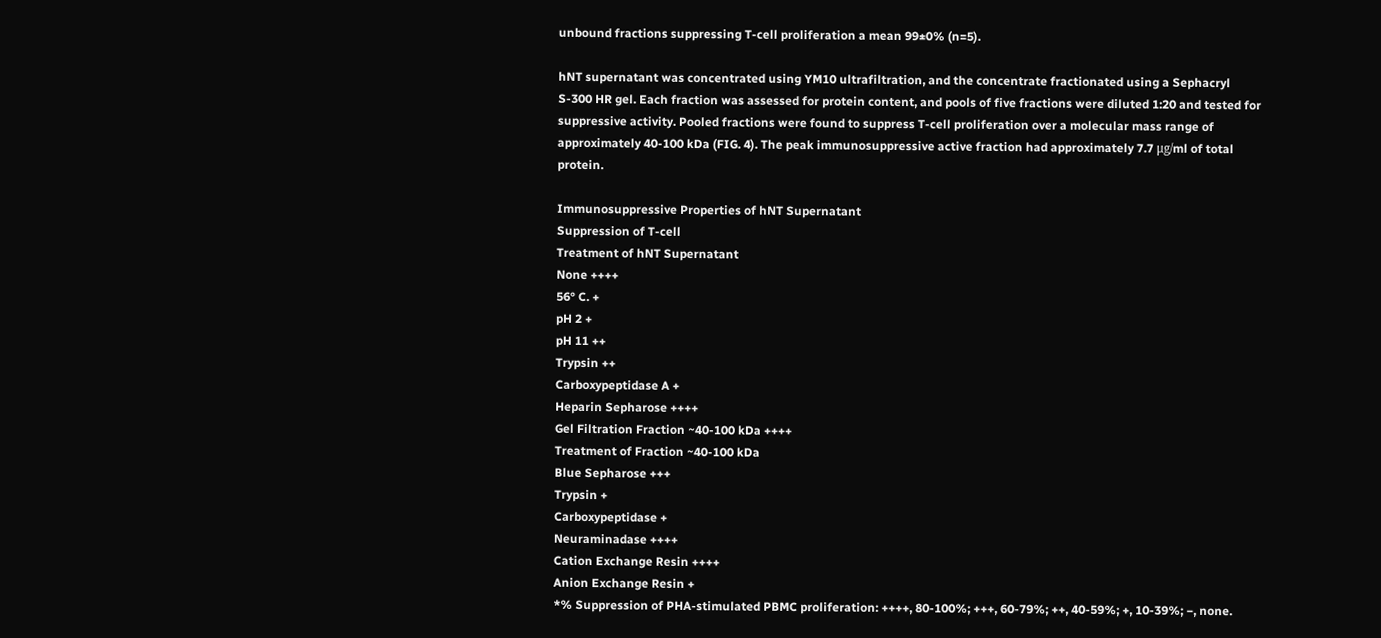unbound fractions suppressing T-cell proliferation a mean 99±0% (n=5).

hNT supernatant was concentrated using YM10 ultrafiltration, and the concentrate fractionated using a Sephacryl S-300 HR gel. Each fraction was assessed for protein content, and pools of five fractions were diluted 1:20 and tested for suppressive activity. Pooled fractions were found to suppress T-cell proliferation over a molecular mass range of approximately 40-100 kDa (FIG. 4). The peak immunosuppressive active fraction had approximately 7.7 μg/ml of total protein.

Immunosuppressive Properties of hNT Supernatant
Suppression of T-cell
Treatment of hNT Supernatant
None ++++
56° C. +
pH 2 +
pH 11 ++
Trypsin ++
Carboxypeptidase A +
Heparin Sepharose ++++
Gel Filtration Fraction ~40-100 kDa ++++
Treatment of Fraction ~40-100 kDa
Blue Sepharose +++
Trypsin +
Carboxypeptidase +
Neuraminadase ++++
Cation Exchange Resin ++++
Anion Exchange Resin +
*% Suppression of PHA-stimulated PBMC proliferation: ++++, 80-100%; +++, 60-79%; ++, 40-59%; +, 10-39%; −, none.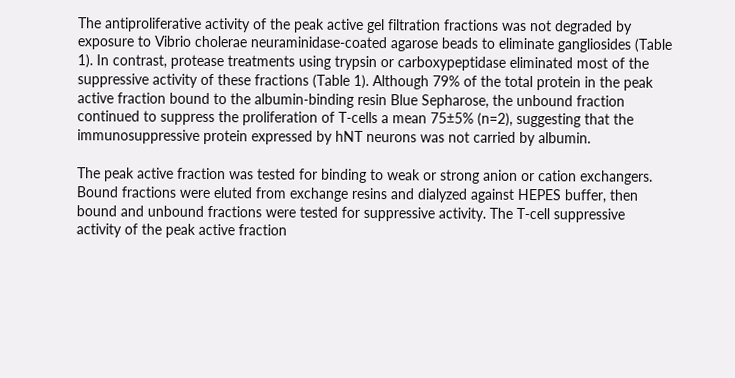The antiproliferative activity of the peak active gel filtration fractions was not degraded by exposure to Vibrio cholerae neuraminidase-coated agarose beads to eliminate gangliosides (Table 1). In contrast, protease treatments using trypsin or carboxypeptidase eliminated most of the suppressive activity of these fractions (Table 1). Although 79% of the total protein in the peak active fraction bound to the albumin-binding resin Blue Sepharose, the unbound fraction continued to suppress the proliferation of T-cells a mean 75±5% (n=2), suggesting that the immunosuppressive protein expressed by hNT neurons was not carried by albumin.

The peak active fraction was tested for binding to weak or strong anion or cation exchangers. Bound fractions were eluted from exchange resins and dialyzed against HEPES buffer, then bound and unbound fractions were tested for suppressive activity. The T-cell suppressive activity of the peak active fraction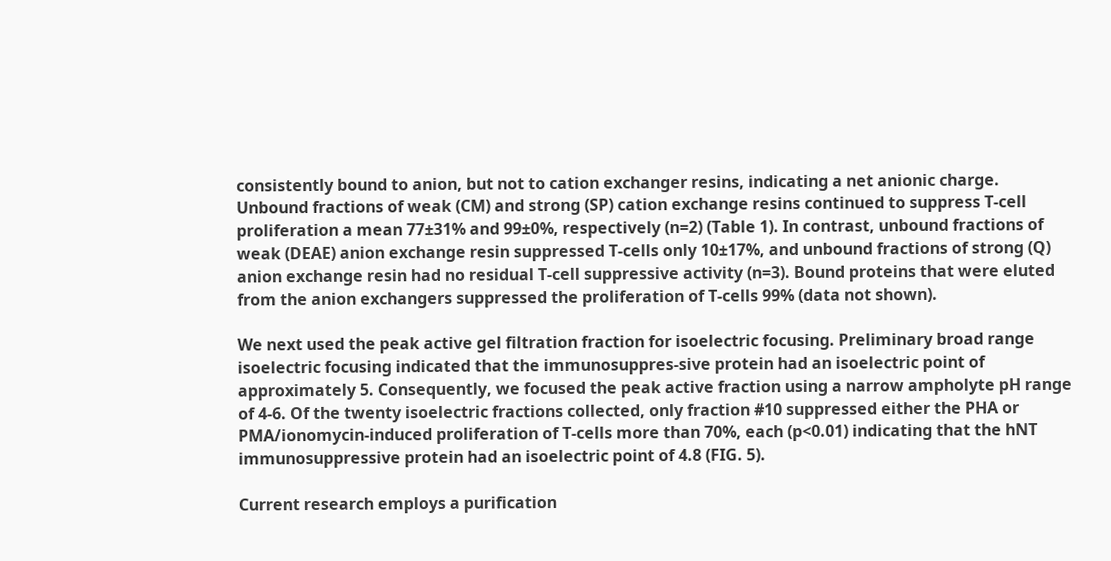consistently bound to anion, but not to cation exchanger resins, indicating a net anionic charge. Unbound fractions of weak (CM) and strong (SP) cation exchange resins continued to suppress T-cell proliferation a mean 77±31% and 99±0%, respectively (n=2) (Table 1). In contrast, unbound fractions of weak (DEAE) anion exchange resin suppressed T-cells only 10±17%, and unbound fractions of strong (Q) anion exchange resin had no residual T-cell suppressive activity (n=3). Bound proteins that were eluted from the anion exchangers suppressed the proliferation of T-cells 99% (data not shown).

We next used the peak active gel filtration fraction for isoelectric focusing. Preliminary broad range isoelectric focusing indicated that the immunosuppres-sive protein had an isoelectric point of approximately 5. Consequently, we focused the peak active fraction using a narrow ampholyte pH range of 4-6. Of the twenty isoelectric fractions collected, only fraction #10 suppressed either the PHA or PMA/ionomycin-induced proliferation of T-cells more than 70%, each (p<0.01) indicating that the hNT immunosuppressive protein had an isoelectric point of 4.8 (FIG. 5).

Current research employs a purification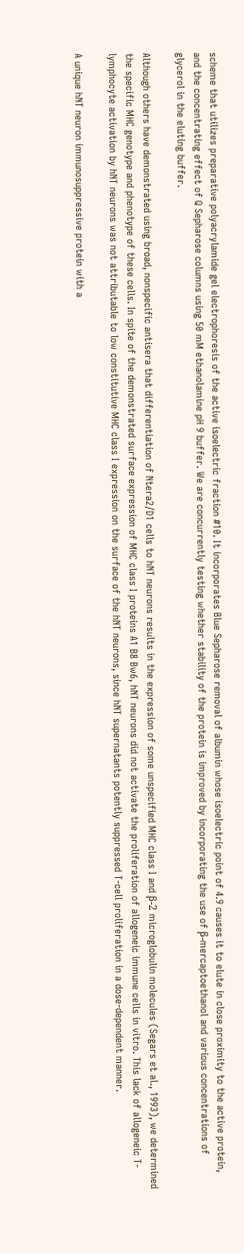scheme that utilizes preparative polyacrylamide gel electrophoresis of the active isoelectric fraction #10. It incorporates Blue Sepharose removal of albumin whose isoelectric point of 4.9 causes it to elute in close proximity to the active protein, and the concentrating effect of Q Sepharose columns using 50 mM ethanolamine pH 9 buffer. We are concurrently testing whether stability of the protein is improved by incorporating the use of β-mercaptoethanol and various concentrations of glycerol in the eluting buffer.

Although others have demonstrated using broad, nonspecific antisera that differentiation of Ntera2/D1 cells to hNT neurons results in the expression of some unspecified MHC class I and β-2 microglobulin molecules (Segars et al., 1993), we determined the specific MHC genotype and phenotype of these cells. In spite of the demonstrated surface expression of MHC class I proteins A1 B8 Bw6, hNT neurons did not activate the proliferation of allogeneic immune cells in vitro. This lack of allogeneic T-lymphocyte activation by hNT neurons was not attributable to low constitutive MHC class I expression on the surface of the hNT neurons, since hNT supernatants potently suppressed T-cell proliferation in a dose-dependent manner.

A unique hNT neuron immunosuppressive protein with a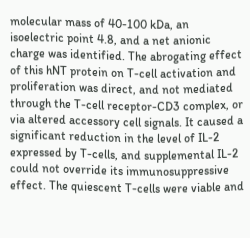molecular mass of 40-100 kDa, an isoelectric point 4.8, and a net anionic charge was identified. The abrogating effect of this hNT protein on T-cell activation and proliferation was direct, and not mediated through the T-cell receptor-CD3 complex, or via altered accessory cell signals. It caused a significant reduction in the level of IL-2 expressed by T-cells, and supplemental IL-2 could not override its immunosuppressive effect. The quiescent T-cells were viable and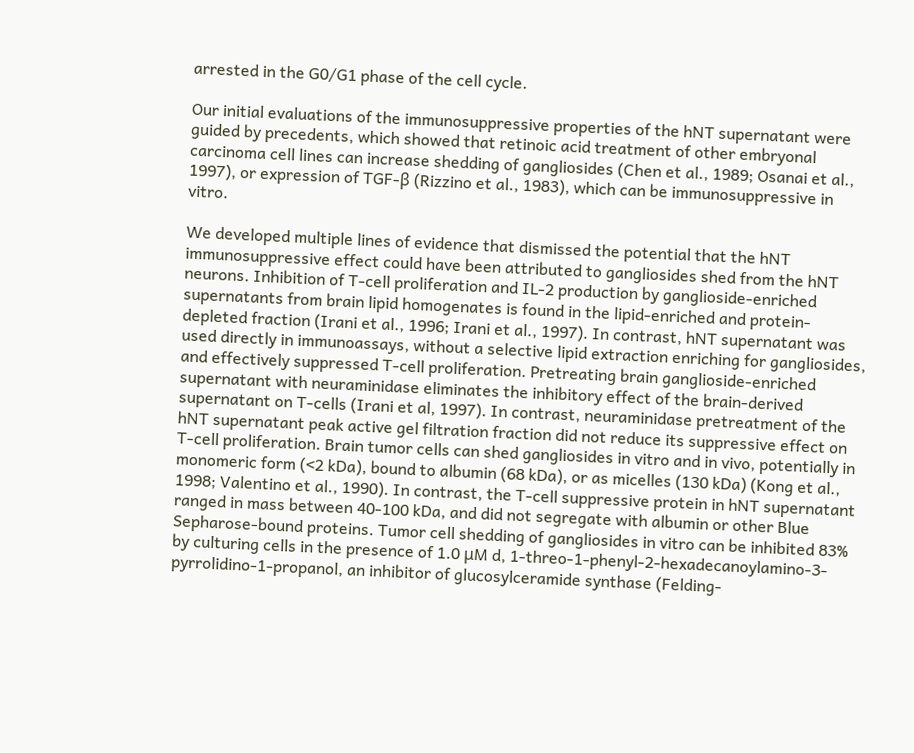arrested in the G0/G1 phase of the cell cycle.

Our initial evaluations of the immunosuppressive properties of the hNT supernatant were guided by precedents, which showed that retinoic acid treatment of other embryonal carcinoma cell lines can increase shedding of gangliosides (Chen et al., 1989; Osanai et al., 1997), or expression of TGF-β (Rizzino et al., 1983), which can be immunosuppressive in vitro.

We developed multiple lines of evidence that dismissed the potential that the hNT immunosuppressive effect could have been attributed to gangliosides shed from the hNT neurons. Inhibition of T-cell proliferation and IL-2 production by ganglioside-enriched supernatants from brain lipid homogenates is found in the lipid-enriched and protein-depleted fraction (Irani et al., 1996; Irani et al., 1997). In contrast, hNT supernatant was used directly in immunoassays, without a selective lipid extraction enriching for gangliosides, and effectively suppressed T-cell proliferation. Pretreating brain ganglioside-enriched supernatant with neuraminidase eliminates the inhibitory effect of the brain-derived supernatant on T-cells (Irani et al, 1997). In contrast, neuraminidase pretreatment of the hNT supernatant peak active gel filtration fraction did not reduce its suppressive effect on T-cell proliferation. Brain tumor cells can shed gangliosides in vitro and in vivo, potentially in monomeric form (<2 kDa), bound to albumin (68 kDa), or as micelles (130 kDa) (Kong et al., 1998; Valentino et al., 1990). In contrast, the T-cell suppressive protein in hNT supernatant ranged in mass between 40-100 kDa, and did not segregate with albumin or other Blue Sepharose-bound proteins. Tumor cell shedding of gangliosides in vitro can be inhibited 83% by culturing cells in the presence of 1.0 μM d, 1-threo-1-phenyl-2-hexadecanoylamino-3-pyrrolidino-1-propanol, an inhibitor of glucosylceramide synthase (Felding-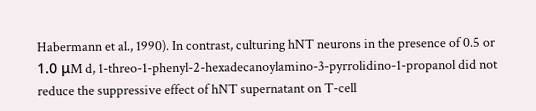Habermann et al., 1990). In contrast, culturing hNT neurons in the presence of 0.5 or 1.0 μM d, 1-threo-1-phenyl-2-hexadecanoylamino-3-pyrrolidino-1-propanol did not reduce the suppressive effect of hNT supernatant on T-cell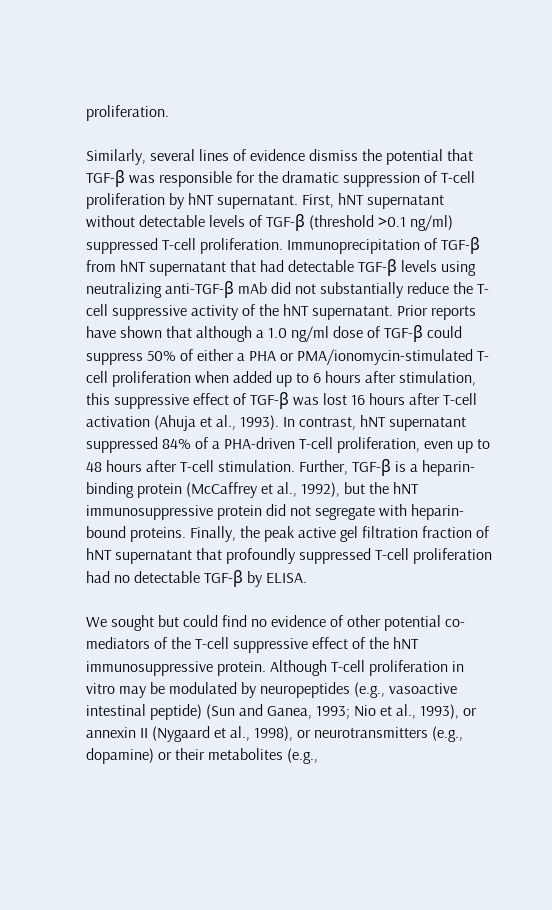proliferation.

Similarly, several lines of evidence dismiss the potential that TGF-β was responsible for the dramatic suppression of T-cell proliferation by hNT supernatant. First, hNT supernatant without detectable levels of TGF-β (threshold >0.1 ng/ml) suppressed T-cell proliferation. Immunoprecipitation of TGF-β from hNT supernatant that had detectable TGF-β levels using neutralizing anti-TGF-β mAb did not substantially reduce the T-cell suppressive activity of the hNT supernatant. Prior reports have shown that although a 1.0 ng/ml dose of TGF-β could suppress 50% of either a PHA or PMA/ionomycin-stimulated T-cell proliferation when added up to 6 hours after stimulation, this suppressive effect of TGF-β was lost 16 hours after T-cell activation (Ahuja et al., 1993). In contrast, hNT supernatant suppressed 84% of a PHA-driven T-cell proliferation, even up to 48 hours after T-cell stimulation. Further, TGF-β is a heparin-binding protein (McCaffrey et al., 1992), but the hNT immunosuppressive protein did not segregate with heparin-bound proteins. Finally, the peak active gel filtration fraction of hNT supernatant that profoundly suppressed T-cell proliferation had no detectable TGF-β by ELISA.

We sought but could find no evidence of other potential co-mediators of the T-cell suppressive effect of the hNT immunosuppressive protein. Although T-cell proliferation in vitro may be modulated by neuropeptides (e.g., vasoactive intestinal peptide) (Sun and Ganea, 1993; Nio et al., 1993), or annexin II (Nygaard et al., 1998), or neurotransmitters (e.g., dopamine) or their metabolites (e.g.,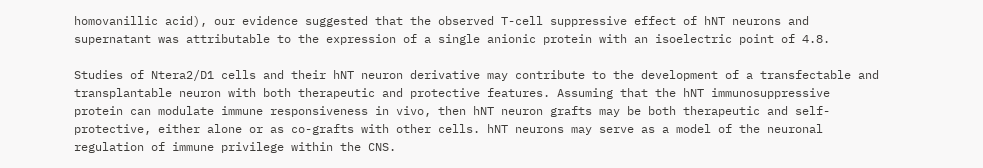homovanillic acid), our evidence suggested that the observed T-cell suppressive effect of hNT neurons and supernatant was attributable to the expression of a single anionic protein with an isoelectric point of 4.8.

Studies of Ntera2/D1 cells and their hNT neuron derivative may contribute to the development of a transfectable and transplantable neuron with both therapeutic and protective features. Assuming that the hNT immunosuppressive protein can modulate immune responsiveness in vivo, then hNT neuron grafts may be both therapeutic and self-protective, either alone or as co-grafts with other cells. hNT neurons may serve as a model of the neuronal regulation of immune privilege within the CNS.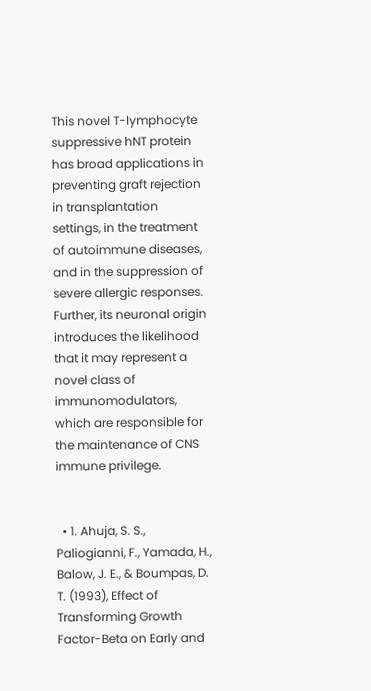This novel T-lymphocyte suppressive hNT protein has broad applications in preventing graft rejection in transplantation settings, in the treatment of autoimmune diseases, and in the suppression of severe allergic responses. Further, its neuronal origin introduces the likelihood that it may represent a novel class of immunomodulators, which are responsible for the maintenance of CNS immune privilege.


  • 1. Ahuja, S. S., Paliogianni, F., Yamada, H., Balow, J. E., & Boumpas, D. T. (1993), Effect of Transforming Growth Factor-Beta on Early and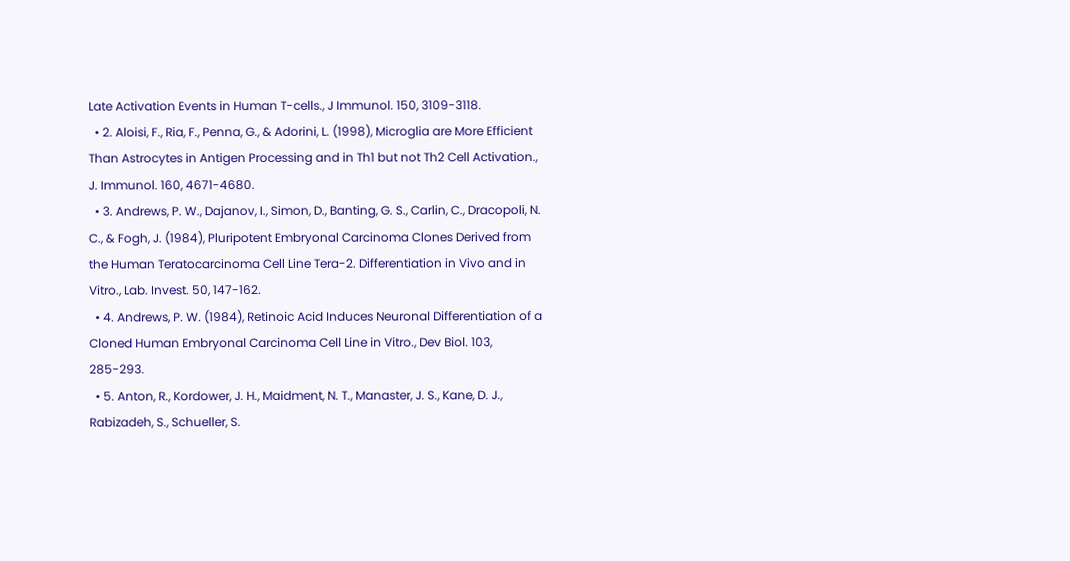Late Activation Events in Human T-cells., J Immunol. 150, 3109-3118.
  • 2. Aloisi, F., Ria, F., Penna, G., & Adorini, L. (1998), Microglia are More Efficient Than Astrocytes in Antigen Processing and in Th1 but not Th2 Cell Activation., J. Immunol. 160, 4671-4680.
  • 3. Andrews, P. W., Dajanov, I., Simon, D., Banting, G. S., Carlin, C., Dracopoli, N. C., & Fogh, J. (1984), Pluripotent Embryonal Carcinoma Clones Derived from the Human Teratocarcinoma Cell Line Tera-2. Differentiation in Vivo and in Vitro., Lab. Invest. 50, 147-162.
  • 4. Andrews, P. W. (1984), Retinoic Acid Induces Neuronal Differentiation of a Cloned Human Embryonal Carcinoma Cell Line in Vitro., Dev Biol. 103, 285-293.
  • 5. Anton, R., Kordower, J. H., Maidment, N. T., Manaster, J. S., Kane, D. J., Rabizadeh, S., Schueller, S.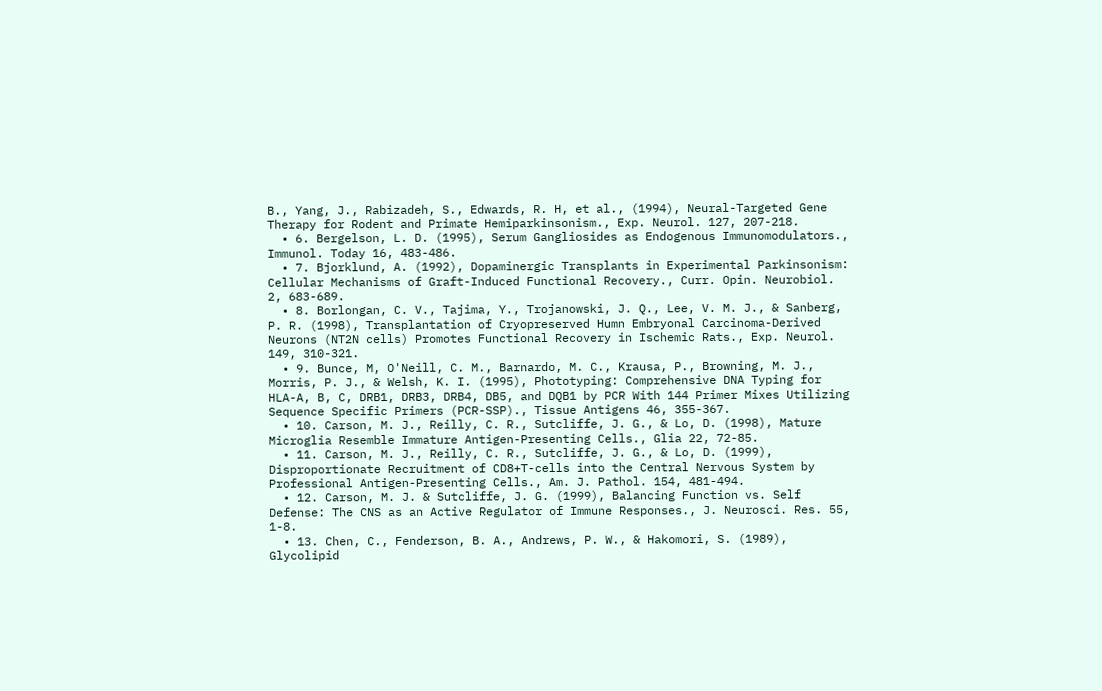B., Yang, J., Rabizadeh, S., Edwards, R. H, et al., (1994), Neural-Targeted Gene Therapy for Rodent and Primate Hemiparkinsonism., Exp. Neurol. 127, 207-218.
  • 6. Bergelson, L. D. (1995), Serum Gangliosides as Endogenous Immunomodulators., Immunol. Today 16, 483-486.
  • 7. Bjorklund, A. (1992), Dopaminergic Transplants in Experimental Parkinsonism: Cellular Mechanisms of Graft-Induced Functional Recovery., Curr. Opin. Neurobiol. 2, 683-689.
  • 8. Borlongan, C. V., Tajima, Y., Trojanowski, J. Q., Lee, V. M. J., & Sanberg, P. R. (1998), Transplantation of Cryopreserved Humn Embryonal Carcinoma-Derived Neurons (NT2N cells) Promotes Functional Recovery in Ischemic Rats., Exp. Neurol. 149, 310-321.
  • 9. Bunce, M, O'Neill, C. M., Barnardo, M. C., Krausa, P., Browning, M. J., Morris, P. J., & Welsh, K. I. (1995), Phototyping: Comprehensive DNA Typing for HLA-A, B, C, DRB1, DRB3, DRB4, DB5, and DQB1 by PCR With 144 Primer Mixes Utilizing Sequence Specific Primers (PCR-SSP)., Tissue Antigens 46, 355-367.
  • 10. Carson, M. J., Reilly, C. R., Sutcliffe, J. G., & Lo, D. (1998), Mature Microglia Resemble Immature Antigen-Presenting Cells., Glia 22, 72-85.
  • 11. Carson, M. J., Reilly, C. R., Sutcliffe, J. G., & Lo, D. (1999), Disproportionate Recruitment of CD8+T-cells into the Central Nervous System by Professional Antigen-Presenting Cells., Am. J. Pathol. 154, 481-494.
  • 12. Carson, M. J. & Sutcliffe, J. G. (1999), Balancing Function vs. Self Defense: The CNS as an Active Regulator of Immune Responses., J. Neurosci. Res. 55, 1-8.
  • 13. Chen, C., Fenderson, B. A., Andrews, P. W., & Hakomori, S. (1989), Glycolipid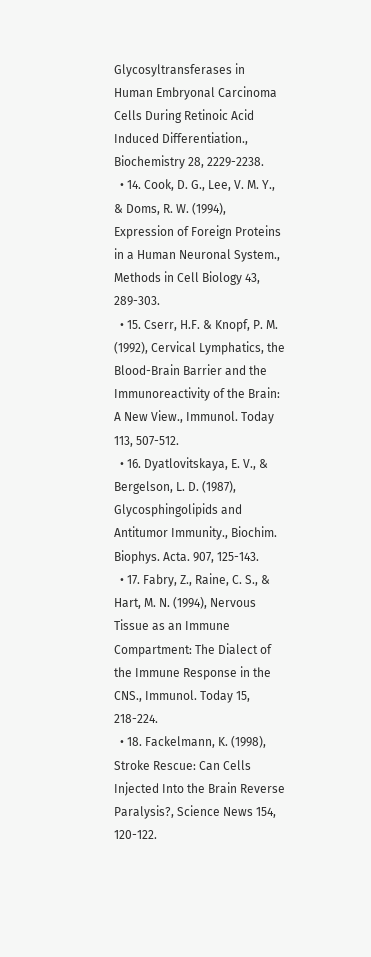Glycosyltransferases in Human Embryonal Carcinoma Cells During Retinoic Acid Induced Differentiation., Biochemistry 28, 2229-2238.
  • 14. Cook, D. G., Lee, V. M. Y., & Doms, R. W. (1994), Expression of Foreign Proteins in a Human Neuronal System., Methods in Cell Biology 43, 289-303.
  • 15. Cserr, H.F. & Knopf, P. M. (1992), Cervical Lymphatics, the Blood-Brain Barrier and the Immunoreactivity of the Brain: A New View., Immunol. Today 113, 507-512.
  • 16. Dyatlovitskaya, E. V., & Bergelson, L. D. (1987), Glycosphingolipids and Antitumor Immunity., Biochim. Biophys. Acta. 907, 125-143.
  • 17. Fabry, Z., Raine, C. S., & Hart, M. N. (1994), Nervous Tissue as an Immune Compartment: The Dialect of the Immune Response in the CNS., Immunol. Today 15, 218-224.
  • 18. Fackelmann, K. (1998), Stroke Rescue: Can Cells Injected Into the Brain Reverse Paralysis?, Science News 154, 120-122.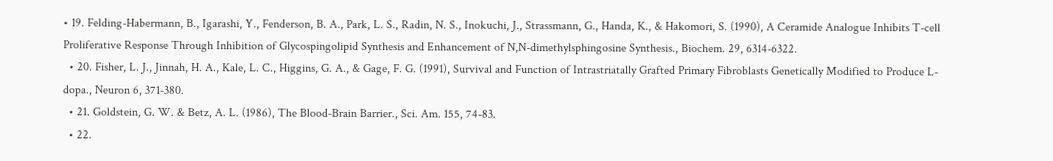• 19. Felding-Habermann, B., Igarashi, Y., Fenderson, B. A., Park, L. S., Radin, N. S., Inokuchi, J., Strassmann, G., Handa, K., & Hakomori, S. (1990), A Ceramide Analogue Inhibits T-cell Proliferative Response Through Inhibition of Glycospingolipid Synthesis and Enhancement of N,N-dimethylsphingosine Synthesis., Biochem. 29, 6314-6322.
  • 20. Fisher, L. J., Jinnah, H. A., Kale, L. C., Higgins, G. A., & Gage, F. G. (1991), Survival and Function of Intrastriatally Grafted Primary Fibroblasts Genetically Modified to Produce L-dopa., Neuron 6, 371-380.
  • 21. Goldstein, G. W. & Betz, A. L. (1986), The Blood-Brain Barrier., Sci. Am. 155, 74-83.
  • 22.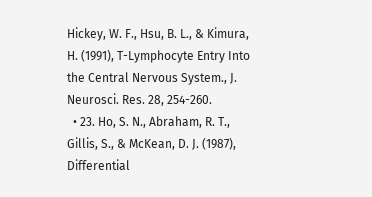Hickey, W. F., Hsu, B. L., & Kimura, H. (1991), T-Lymphocyte Entry Into the Central Nervous System., J. Neurosci. Res. 28, 254-260.
  • 23. Ho, S. N., Abraham, R. T., Gillis, S., & McKean, D. J. (1987), Differential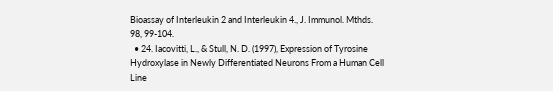Bioassay of Interleukin 2 and Interleukin 4., J. Immunol. Mthds. 98, 99-104.
  • 24. Iacovitti, L., & Stull, N. D. (1997), Expression of Tyrosine Hydroxylase in Newly Differentiated Neurons From a Human Cell Line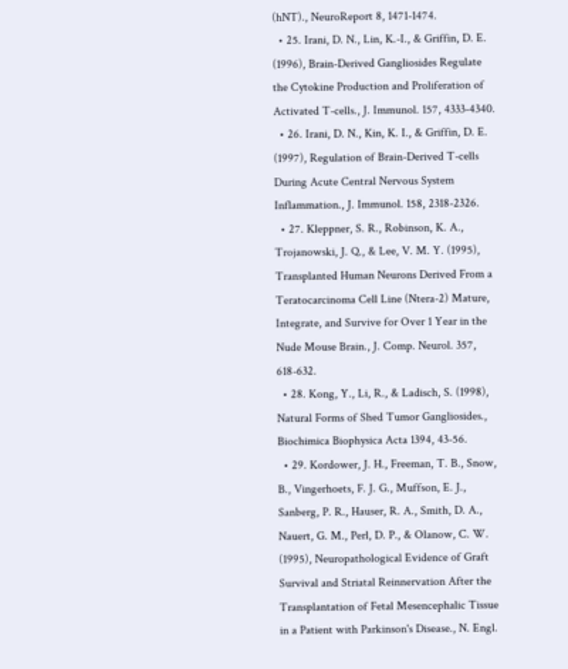(hNT)., NeuroReport 8, 1471-1474.
  • 25. Irani, D. N., Lin, K.-I., & Griffin, D. E. (1996), Brain-Derived Gangliosides Regulate the Cytokine Production and Proliferation of Activated T-cells., J. Immunol. 157, 4333-4340.
  • 26. Irani, D. N., Kin, K. I., & Griffin, D. E. (1997), Regulation of Brain-Derived T-cells During Acute Central Nervous System Inflammation., J. Immunol. 158, 2318-2326.
  • 27. Kleppner, S. R., Robinson, K. A., Trojanowski, J. Q., & Lee, V. M. Y. (1995), Transplanted Human Neurons Derived From a Teratocarcinoma Cell Line (Ntera-2) Mature, Integrate, and Survive for Over 1 Year in the Nude Mouse Brain., J. Comp. Neurol. 357, 618-632.
  • 28. Kong, Y., Li, R., & Ladisch, S. (1998), Natural Forms of Shed Tumor Gangliosides., Biochimica Biophysica Acta 1394, 43-56.
  • 29. Kordower, J. H., Freeman, T. B., Snow, B., Vingerhoets, F. J. G., Muffson, E. J., Sanberg, P. R., Hauser, R. A., Smith, D. A., Nauert, G. M., Perl, D. P., & Olanow, C. W. (1995), Neuropathological Evidence of Graft Survival and Striatal Reinnervation After the Transplantation of Fetal Mesencephalic Tissue in a Patient with Parkinson's Disease., N. Engl.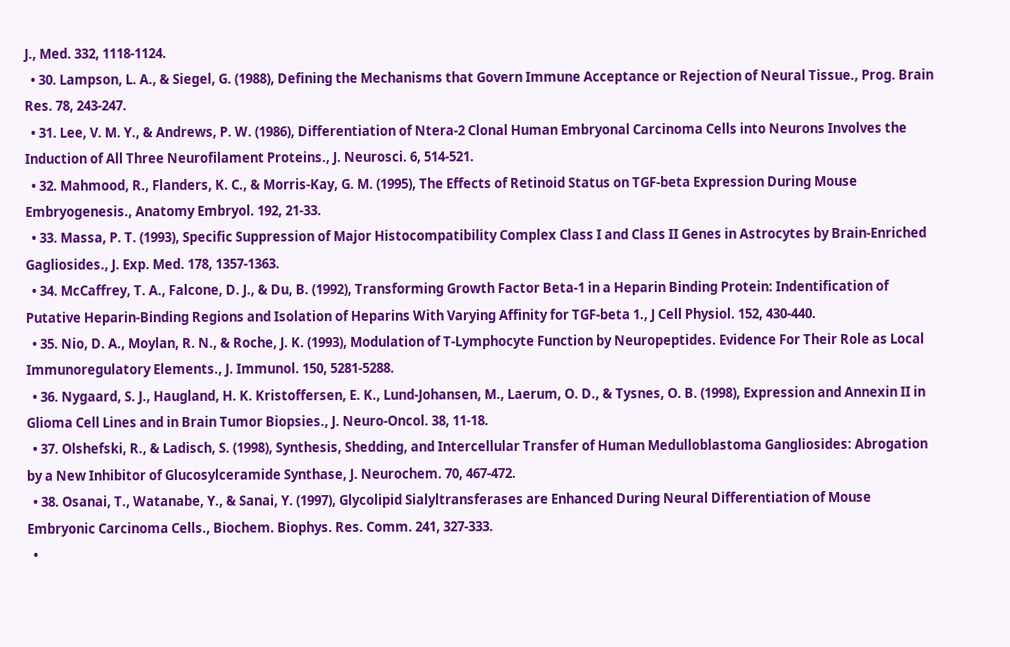J., Med. 332, 1118-1124.
  • 30. Lampson, L. A., & Siegel, G. (1988), Defining the Mechanisms that Govern Immune Acceptance or Rejection of Neural Tissue., Prog. Brain Res. 78, 243-247.
  • 31. Lee, V. M. Y., & Andrews, P. W. (1986), Differentiation of Ntera-2 Clonal Human Embryonal Carcinoma Cells into Neurons Involves the Induction of All Three Neurofilament Proteins., J. Neurosci. 6, 514-521.
  • 32. Mahmood, R., Flanders, K. C., & Morris-Kay, G. M. (1995), The Effects of Retinoid Status on TGF-beta Expression During Mouse Embryogenesis., Anatomy Embryol. 192, 21-33.
  • 33. Massa, P. T. (1993), Specific Suppression of Major Histocompatibility Complex Class I and Class II Genes in Astrocytes by Brain-Enriched Gagliosides., J. Exp. Med. 178, 1357-1363.
  • 34. McCaffrey, T. A., Falcone, D. J., & Du, B. (1992), Transforming Growth Factor Beta-1 in a Heparin Binding Protein: Indentification of Putative Heparin-Binding Regions and Isolation of Heparins With Varying Affinity for TGF-beta 1., J Cell Physiol. 152, 430-440.
  • 35. Nio, D. A., Moylan, R. N., & Roche, J. K. (1993), Modulation of T-Lymphocyte Function by Neuropeptides. Evidence For Their Role as Local Immunoregulatory Elements., J. Immunol. 150, 5281-5288.
  • 36. Nygaard, S. J., Haugland, H. K. Kristoffersen, E. K., Lund-Johansen, M., Laerum, O. D., & Tysnes, O. B. (1998), Expression and Annexin II in Glioma Cell Lines and in Brain Tumor Biopsies., J. Neuro-Oncol. 38, 11-18.
  • 37. Olshefski, R., & Ladisch, S. (1998), Synthesis, Shedding, and Intercellular Transfer of Human Medulloblastoma Gangliosides: Abrogation by a New Inhibitor of Glucosylceramide Synthase, J. Neurochem. 70, 467-472.
  • 38. Osanai, T., Watanabe, Y., & Sanai, Y. (1997), Glycolipid Sialyltransferases are Enhanced During Neural Differentiation of Mouse Embryonic Carcinoma Cells., Biochem. Biophys. Res. Comm. 241, 327-333.
  •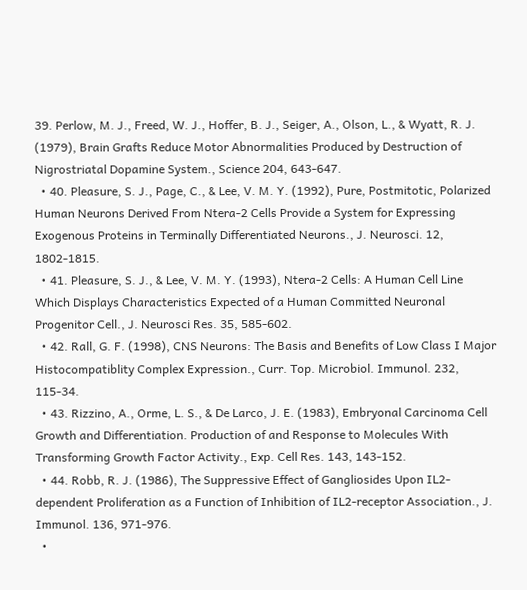39. Perlow, M. J., Freed, W. J., Hoffer, B. J., Seiger, A., Olson, L., & Wyatt, R. J. (1979), Brain Grafts Reduce Motor Abnormalities Produced by Destruction of Nigrostriatal Dopamine System., Science 204, 643-647.
  • 40. Pleasure, S. J., Page, C., & Lee, V. M. Y. (1992), Pure, Postmitotic, Polarized Human Neurons Derived From Ntera-2 Cells Provide a System for Expressing Exogenous Proteins in Terminally Differentiated Neurons., J. Neurosci. 12, 1802-1815.
  • 41. Pleasure, S. J., & Lee, V. M. Y. (1993), Ntera-2 Cells: A Human Cell Line Which Displays Characteristics Expected of a Human Committed Neuronal Progenitor Cell., J. Neurosci Res. 35, 585-602.
  • 42. Rall, G. F. (1998), CNS Neurons: The Basis and Benefits of Low Class I Major Histocompatiblity Complex Expression., Curr. Top. Microbiol. Immunol. 232, 115-34.
  • 43. Rizzino, A., Orme, L. S., & De Larco, J. E. (1983), Embryonal Carcinoma Cell Growth and Differentiation. Production of and Response to Molecules With Transforming Growth Factor Activity., Exp. Cell Res. 143, 143-152.
  • 44. Robb, R. J. (1986), The Suppressive Effect of Gangliosides Upon IL2-dependent Proliferation as a Function of Inhibition of IL2-receptor Association., J. Immunol. 136, 971-976.
  •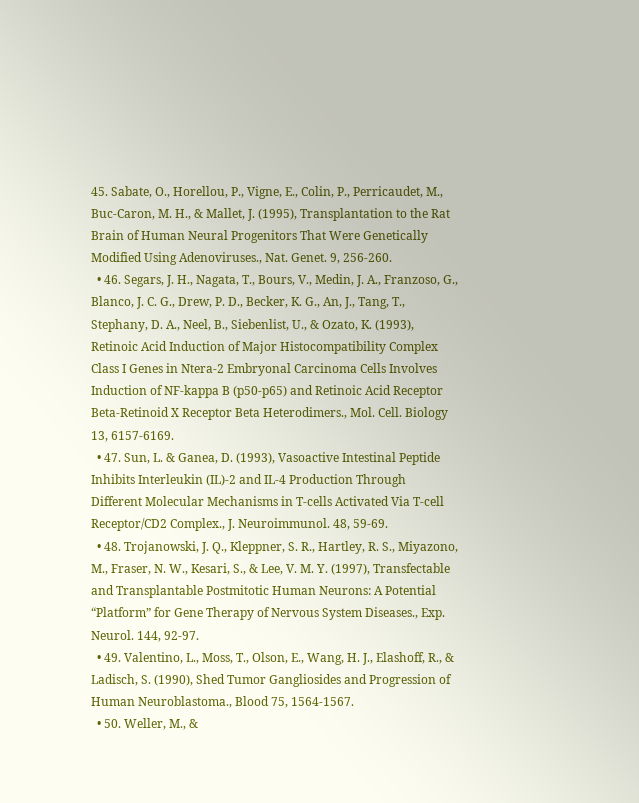45. Sabate, O., Horellou, P., Vigne, E., Colin, P., Perricaudet, M., Buc-Caron, M. H., & Mallet, J. (1995), Transplantation to the Rat Brain of Human Neural Progenitors That Were Genetically Modified Using Adenoviruses., Nat. Genet. 9, 256-260.
  • 46. Segars, J. H., Nagata, T., Bours, V., Medin, J. A., Franzoso, G., Blanco, J. C. G., Drew, P. D., Becker, K. G., An, J., Tang, T., Stephany, D. A., Neel, B., Siebenlist, U., & Ozato, K. (1993), Retinoic Acid Induction of Major Histocompatibility Complex Class I Genes in Ntera-2 Embryonal Carcinoma Cells Involves Induction of NF-kappa B (p50-p65) and Retinoic Acid Receptor Beta-Retinoid X Receptor Beta Heterodimers., Mol. Cell. Biology 13, 6157-6169.
  • 47. Sun, L. & Ganea, D. (1993), Vasoactive Intestinal Peptide Inhibits Interleukin (IL)-2 and IL-4 Production Through Different Molecular Mechanisms in T-cells Activated Via T-cell Receptor/CD2 Complex., J. Neuroimmunol. 48, 59-69.
  • 48. Trojanowski, J. Q., Kleppner, S. R., Hartley, R. S., Miyazono, M., Fraser, N. W., Kesari, S., & Lee, V. M. Y. (1997), Transfectable and Transplantable Postmitotic Human Neurons: A Potential “Platform” for Gene Therapy of Nervous System Diseases., Exp. Neurol. 144, 92-97.
  • 49. Valentino, L., Moss, T., Olson, E., Wang, H. J., Elashoff, R., & Ladisch, S. (1990), Shed Tumor Gangliosides and Progression of Human Neuroblastoma., Blood 75, 1564-1567.
  • 50. Weller, M., &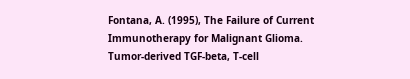Fontana, A. (1995), The Failure of Current Immunotherapy for Malignant Glioma. Tumor-derived TGF-beta, T-cell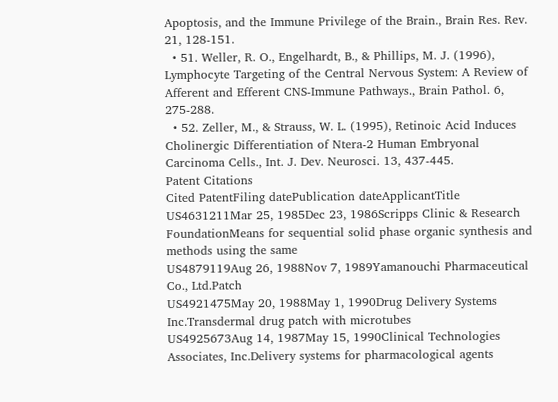Apoptosis, and the Immune Privilege of the Brain., Brain Res. Rev. 21, 128-151.
  • 51. Weller, R. O., Engelhardt, B., & Phillips, M. J. (1996), Lymphocyte Targeting of the Central Nervous System: A Review of Afferent and Efferent CNS-Immune Pathways., Brain Pathol. 6, 275-288.
  • 52. Zeller, M., & Strauss, W. L. (1995), Retinoic Acid Induces Cholinergic Differentiation of Ntera-2 Human Embryonal Carcinoma Cells., Int. J. Dev. Neurosci. 13, 437-445.
Patent Citations
Cited PatentFiling datePublication dateApplicantTitle
US4631211Mar 25, 1985Dec 23, 1986Scripps Clinic & Research FoundationMeans for sequential solid phase organic synthesis and methods using the same
US4879119Aug 26, 1988Nov 7, 1989Yamanouchi Pharmaceutical Co., Ltd.Patch
US4921475May 20, 1988May 1, 1990Drug Delivery Systems Inc.Transdermal drug patch with microtubes
US4925673Aug 14, 1987May 15, 1990Clinical Technologies Associates, Inc.Delivery systems for pharmacological agents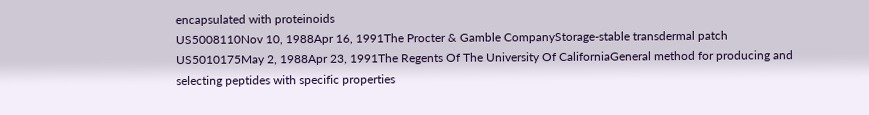encapsulated with proteinoids
US5008110Nov 10, 1988Apr 16, 1991The Procter & Gamble CompanyStorage-stable transdermal patch
US5010175May 2, 1988Apr 23, 1991The Regents Of The University Of CaliforniaGeneral method for producing and selecting peptides with specific properties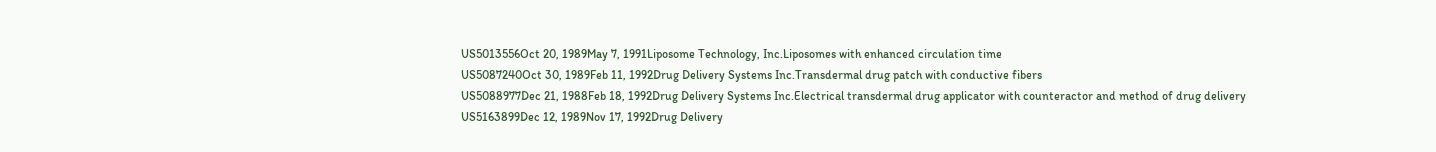US5013556Oct 20, 1989May 7, 1991Liposome Technology, Inc.Liposomes with enhanced circulation time
US5087240Oct 30, 1989Feb 11, 1992Drug Delivery Systems Inc.Transdermal drug patch with conductive fibers
US5088977Dec 21, 1988Feb 18, 1992Drug Delivery Systems Inc.Electrical transdermal drug applicator with counteractor and method of drug delivery
US5163899Dec 12, 1989Nov 17, 1992Drug Delivery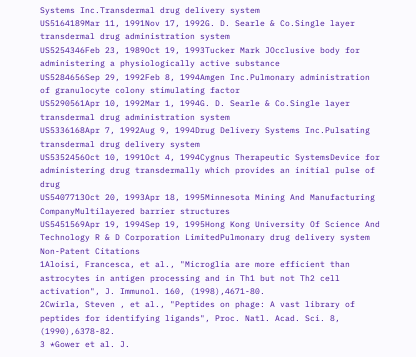Systems Inc.Transdermal drug delivery system
US5164189Mar 11, 1991Nov 17, 1992G. D. Searle & Co.Single layer transdermal drug administration system
US5254346Feb 23, 1989Oct 19, 1993Tucker Mark JOcclusive body for administering a physiologically active substance
US5284656Sep 29, 1992Feb 8, 1994Amgen Inc.Pulmonary administration of granulocyte colony stimulating factor
US5290561Apr 10, 1992Mar 1, 1994G. D. Searle & Co.Single layer transdermal drug administration system
US5336168Apr 7, 1992Aug 9, 1994Drug Delivery Systems Inc.Pulsating transdermal drug delivery system
US5352456Oct 10, 1991Oct 4, 1994Cygnus Therapeutic SystemsDevice for administering drug transdermally which provides an initial pulse of drug
US5407713Oct 20, 1993Apr 18, 1995Minnesota Mining And Manufacturing CompanyMultilayered barrier structures
US5451569Apr 19, 1994Sep 19, 1995Hong Kong University Of Science And Technology R & D Corporation LimitedPulmonary drug delivery system
Non-Patent Citations
1Aloisi, Francesca, et al., "Microglia are more efficient than astrocytes in antigen processing and in Th1 but not Th2 cell activation", J. Immunol. 160, (1998),4671-80.
2Cwirla, Steven , et al., "Peptides on phage: A vast library of peptides for identifying ligands", Proc. Natl. Acad. Sci. 8, (1990),6378-82.
3 *Gower et al. J.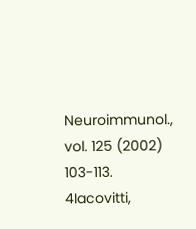Neuroimmunol., vol. 125 (2002) 103-113.
4Iacovitti,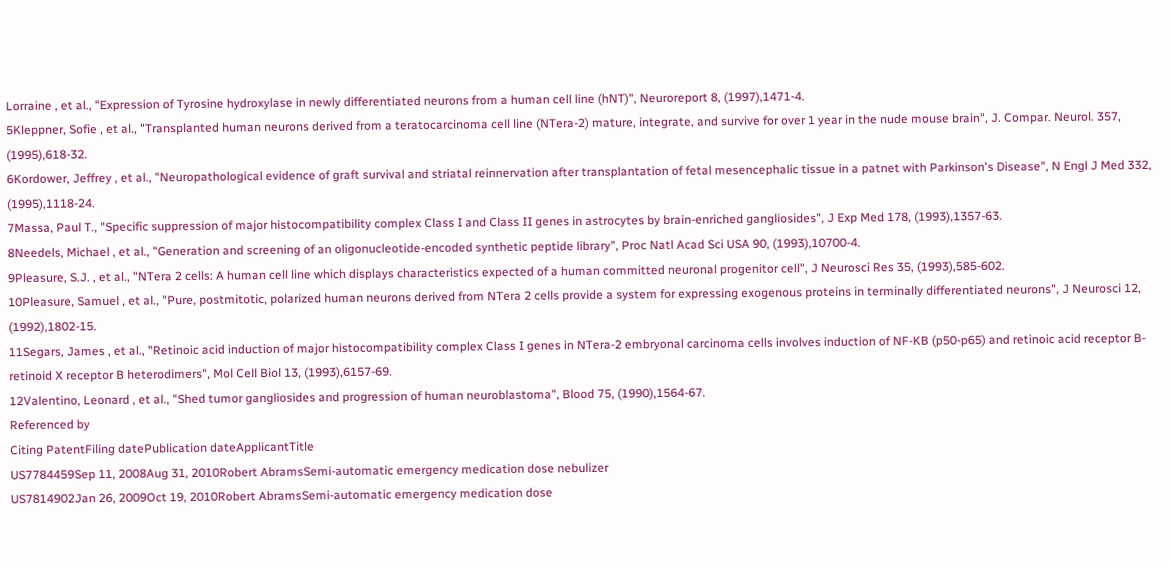Lorraine , et al., "Expression of Tyrosine hydroxylase in newly differentiated neurons from a human cell line (hNT)", Neuroreport 8, (1997),1471-4.
5Kleppner, Sofie , et al., "Transplanted human neurons derived from a teratocarcinoma cell line (NTera-2) mature, integrate, and survive for over 1 year in the nude mouse brain", J. Compar. Neurol. 357, (1995),618-32.
6Kordower, Jeffrey , et al., "Neuropathological evidence of graft survival and striatal reinnervation after transplantation of fetal mesencephalic tissue in a patnet with Parkinson's Disease", N Engl J Med 332, (1995),1118-24.
7Massa, Paul T., "Specific suppression of major histocompatibility complex Class I and Class II genes in astrocytes by brain-enriched gangliosides", J Exp Med 178, (1993),1357-63.
8Needels, Michael , et al., "Generation and screening of an oligonucleotide-encoded synthetic peptide library", Proc Natl Acad Sci USA 90, (1993),10700-4.
9Pleasure, S.J. , et al., "NTera 2 cells: A human cell line which displays characteristics expected of a human committed neuronal progenitor cell", J Neurosci Res 35, (1993),585-602.
10Pleasure, Samuel , et al., "Pure, postmitotic, polarized human neurons derived from NTera 2 cells provide a system for expressing exogenous proteins in terminally differentiated neurons", J Neurosci 12, (1992),1802-15.
11Segars, James , et al., "Retinoic acid induction of major histocompatibility complex Class I genes in NTera-2 embryonal carcinoma cells involves induction of NF-KB (p50-p65) and retinoic acid receptor B-retinoid X receptor B heterodimers", Mol Cell Biol 13, (1993),6157-69.
12Valentino, Leonard , et al., "Shed tumor gangliosides and progression of human neuroblastoma", Blood 75, (1990),1564-67.
Referenced by
Citing PatentFiling datePublication dateApplicantTitle
US7784459Sep 11, 2008Aug 31, 2010Robert AbramsSemi-automatic emergency medication dose nebulizer
US7814902Jan 26, 2009Oct 19, 2010Robert AbramsSemi-automatic emergency medication dose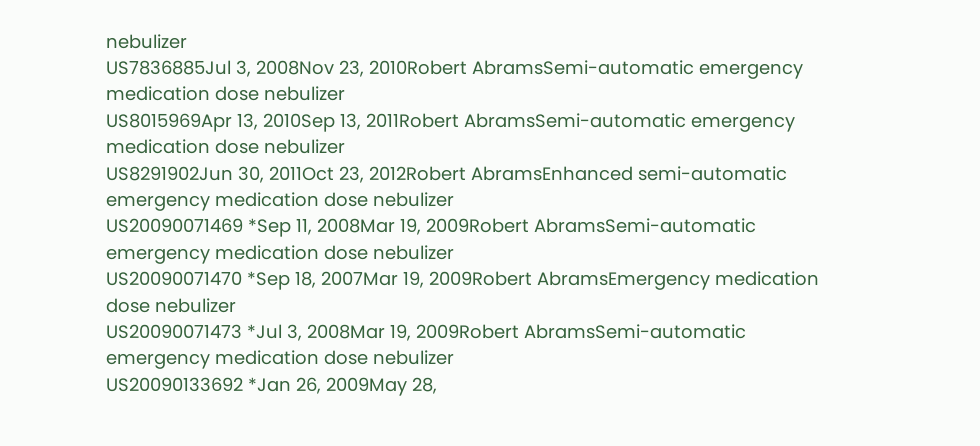nebulizer
US7836885Jul 3, 2008Nov 23, 2010Robert AbramsSemi-automatic emergency medication dose nebulizer
US8015969Apr 13, 2010Sep 13, 2011Robert AbramsSemi-automatic emergency medication dose nebulizer
US8291902Jun 30, 2011Oct 23, 2012Robert AbramsEnhanced semi-automatic emergency medication dose nebulizer
US20090071469 *Sep 11, 2008Mar 19, 2009Robert AbramsSemi-automatic emergency medication dose nebulizer
US20090071470 *Sep 18, 2007Mar 19, 2009Robert AbramsEmergency medication dose nebulizer
US20090071473 *Jul 3, 2008Mar 19, 2009Robert AbramsSemi-automatic emergency medication dose nebulizer
US20090133692 *Jan 26, 2009May 28,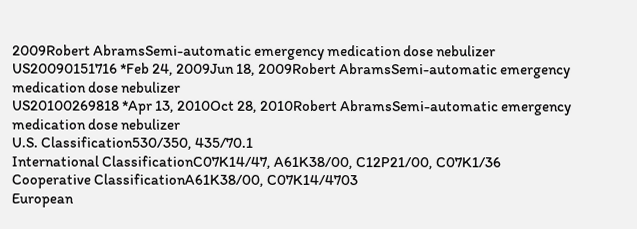2009Robert AbramsSemi-automatic emergency medication dose nebulizer
US20090151716 *Feb 24, 2009Jun 18, 2009Robert AbramsSemi-automatic emergency medication dose nebulizer
US20100269818 *Apr 13, 2010Oct 28, 2010Robert AbramsSemi-automatic emergency medication dose nebulizer
U.S. Classification530/350, 435/70.1
International ClassificationC07K14/47, A61K38/00, C12P21/00, C07K1/36
Cooperative ClassificationA61K38/00, C07K14/4703
European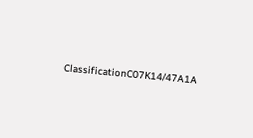ClassificationC07K14/47A1A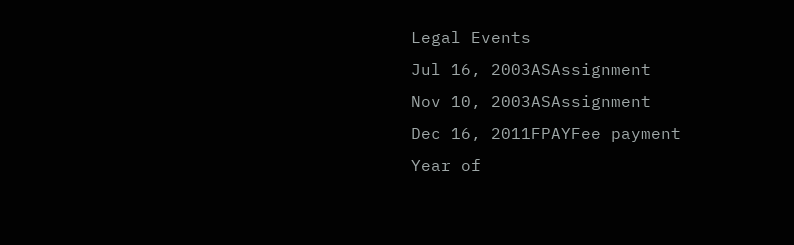Legal Events
Jul 16, 2003ASAssignment
Nov 10, 2003ASAssignment
Dec 16, 2011FPAYFee payment
Year of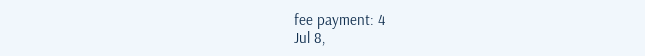fee payment: 4
Jul 8,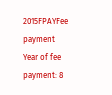2015FPAYFee payment
Year of fee payment: 8